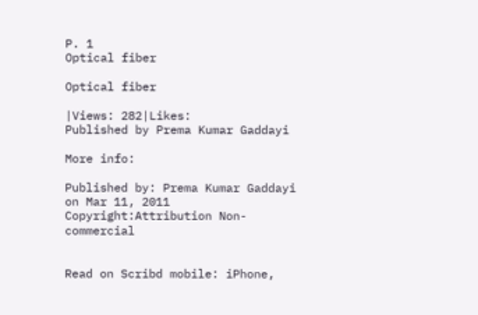P. 1
Optical fiber

Optical fiber

|Views: 282|Likes:
Published by Prema Kumar Gaddayi

More info:

Published by: Prema Kumar Gaddayi on Mar 11, 2011
Copyright:Attribution Non-commercial


Read on Scribd mobile: iPhone,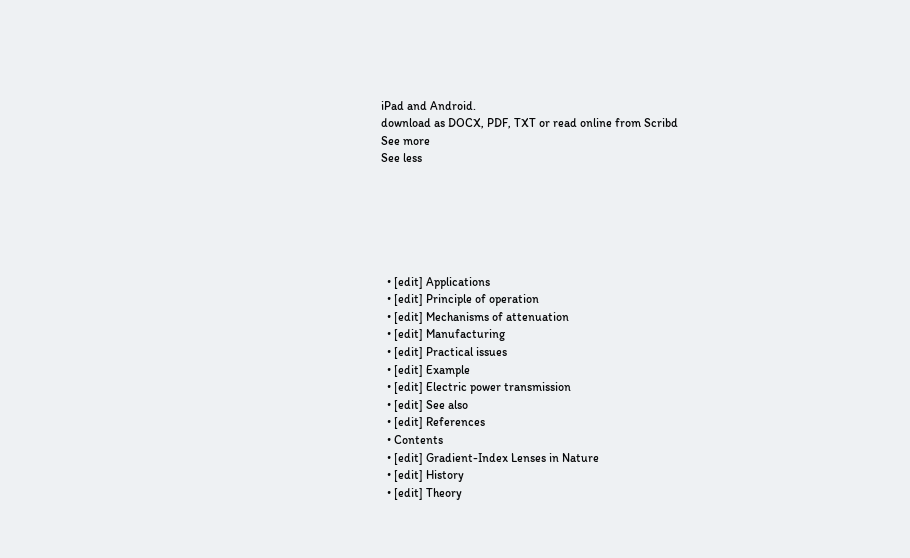iPad and Android.
download as DOCX, PDF, TXT or read online from Scribd
See more
See less






  • [edit] Applications
  • [edit] Principle of operation
  • [edit] Mechanisms of attenuation
  • [edit] Manufacturing
  • [edit] Practical issues
  • [edit] Example
  • [edit] Electric power transmission
  • [edit] See also
  • [edit] References
  • Contents
  • [edit] Gradient-Index Lenses in Nature
  • [edit] History
  • [edit] Theory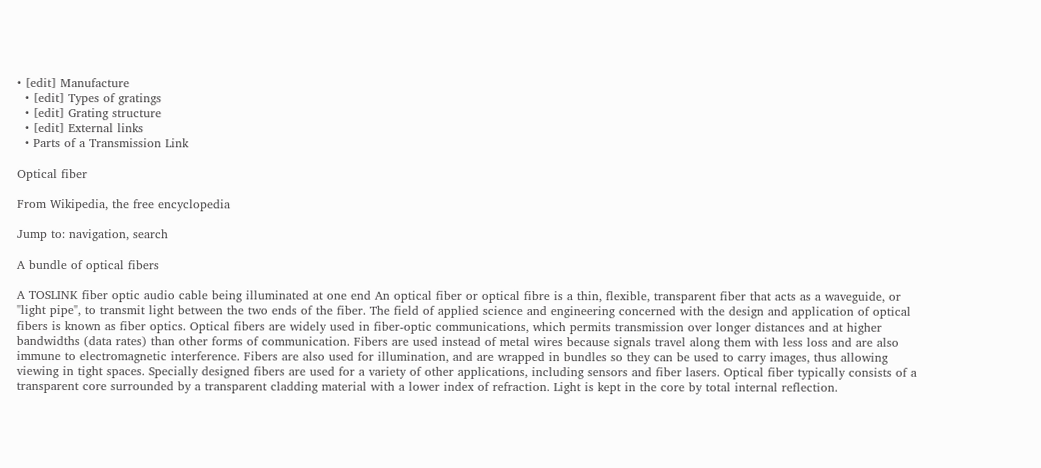• [edit] Manufacture
  • [edit] Types of gratings
  • [edit] Grating structure
  • [edit] External links
  • Parts of a Transmission Link

Optical fiber

From Wikipedia, the free encyclopedia

Jump to: navigation, search

A bundle of optical fibers

A TOSLINK fiber optic audio cable being illuminated at one end An optical fiber or optical fibre is a thin, flexible, transparent fiber that acts as a waveguide, or "light pipe", to transmit light between the two ends of the fiber. The field of applied science and engineering concerned with the design and application of optical fibers is known as fiber optics. Optical fibers are widely used in fiber-optic communications, which permits transmission over longer distances and at higher bandwidths (data rates) than other forms of communication. Fibers are used instead of metal wires because signals travel along them with less loss and are also immune to electromagnetic interference. Fibers are also used for illumination, and are wrapped in bundles so they can be used to carry images, thus allowing viewing in tight spaces. Specially designed fibers are used for a variety of other applications, including sensors and fiber lasers. Optical fiber typically consists of a transparent core surrounded by a transparent cladding material with a lower index of refraction. Light is kept in the core by total internal reflection.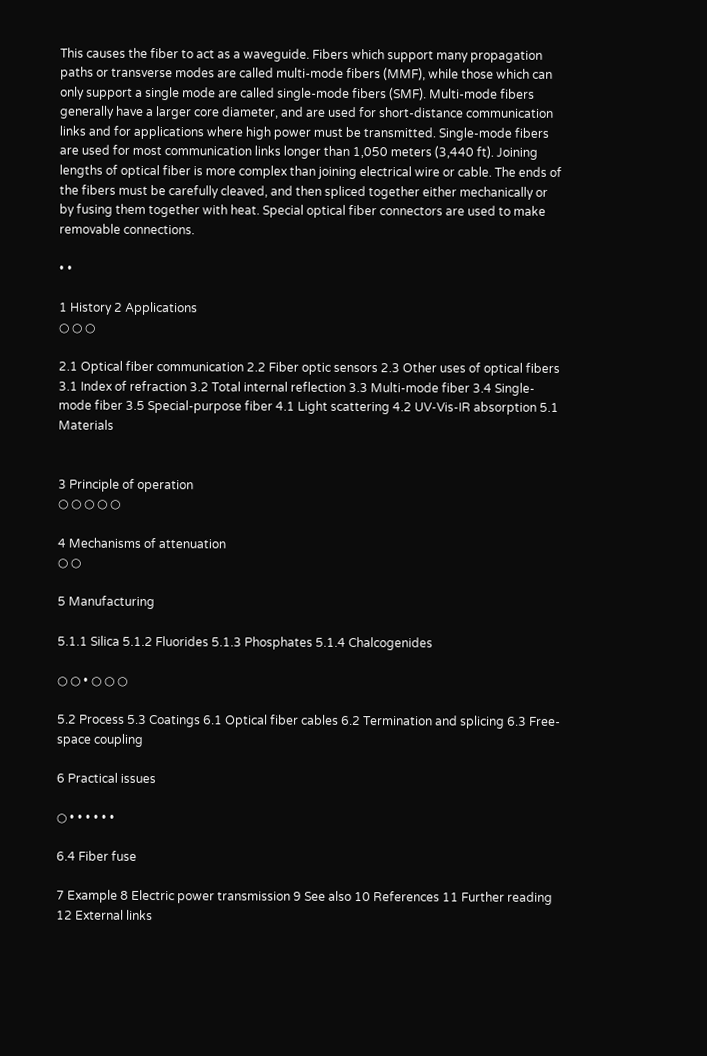This causes the fiber to act as a waveguide. Fibers which support many propagation paths or transverse modes are called multi-mode fibers (MMF), while those which can only support a single mode are called single-mode fibers (SMF). Multi-mode fibers generally have a larger core diameter, and are used for short-distance communication links and for applications where high power must be transmitted. Single-mode fibers are used for most communication links longer than 1,050 meters (3,440 ft). Joining lengths of optical fiber is more complex than joining electrical wire or cable. The ends of the fibers must be carefully cleaved, and then spliced together either mechanically or by fusing them together with heat. Special optical fiber connectors are used to make removable connections.

• •

1 History 2 Applications
○ ○ ○

2.1 Optical fiber communication 2.2 Fiber optic sensors 2.3 Other uses of optical fibers 3.1 Index of refraction 3.2 Total internal reflection 3.3 Multi-mode fiber 3.4 Single-mode fiber 3.5 Special-purpose fiber 4.1 Light scattering 4.2 UV-Vis-IR absorption 5.1 Materials


3 Principle of operation
○ ○ ○ ○ ○

4 Mechanisms of attenuation
○ ○

5 Manufacturing

5.1.1 Silica 5.1.2 Fluorides 5.1.3 Phosphates 5.1.4 Chalcogenides

○ ○ • ○ ○ ○

5.2 Process 5.3 Coatings 6.1 Optical fiber cables 6.2 Termination and splicing 6.3 Free-space coupling

6 Practical issues

○ • • • • • •

6.4 Fiber fuse

7 Example 8 Electric power transmission 9 See also 10 References 11 Further reading 12 External links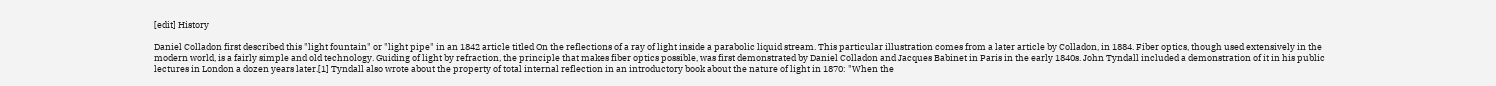[edit] History

Daniel Colladon first described this "light fountain" or "light pipe" in an 1842 article titled On the reflections of a ray of light inside a parabolic liquid stream. This particular illustration comes from a later article by Colladon, in 1884. Fiber optics, though used extensively in the modern world, is a fairly simple and old technology. Guiding of light by refraction, the principle that makes fiber optics possible, was first demonstrated by Daniel Colladon and Jacques Babinet in Paris in the early 1840s. John Tyndall included a demonstration of it in his public lectures in London a dozen years later.[1] Tyndall also wrote about the property of total internal reflection in an introductory book about the nature of light in 1870: "When the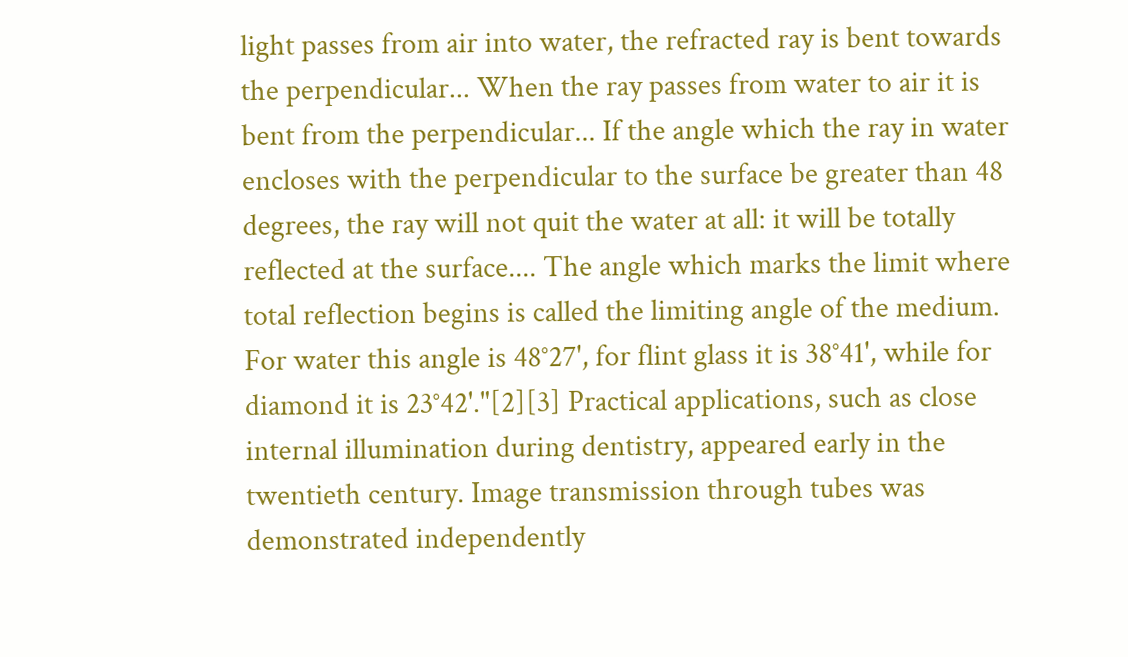light passes from air into water, the refracted ray is bent towards the perpendicular... When the ray passes from water to air it is bent from the perpendicular... If the angle which the ray in water encloses with the perpendicular to the surface be greater than 48 degrees, the ray will not quit the water at all: it will be totally reflected at the surface.... The angle which marks the limit where total reflection begins is called the limiting angle of the medium. For water this angle is 48°27', for flint glass it is 38°41', while for diamond it is 23°42'."[2][3] Practical applications, such as close internal illumination during dentistry, appeared early in the twentieth century. Image transmission through tubes was demonstrated independently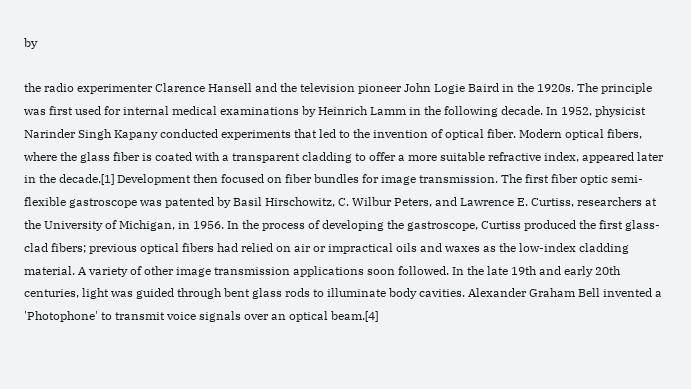by

the radio experimenter Clarence Hansell and the television pioneer John Logie Baird in the 1920s. The principle was first used for internal medical examinations by Heinrich Lamm in the following decade. In 1952, physicist Narinder Singh Kapany conducted experiments that led to the invention of optical fiber. Modern optical fibers, where the glass fiber is coated with a transparent cladding to offer a more suitable refractive index, appeared later in the decade.[1] Development then focused on fiber bundles for image transmission. The first fiber optic semi-flexible gastroscope was patented by Basil Hirschowitz, C. Wilbur Peters, and Lawrence E. Curtiss, researchers at the University of Michigan, in 1956. In the process of developing the gastroscope, Curtiss produced the first glass-clad fibers; previous optical fibers had relied on air or impractical oils and waxes as the low-index cladding material. A variety of other image transmission applications soon followed. In the late 19th and early 20th centuries, light was guided through bent glass rods to illuminate body cavities. Alexander Graham Bell invented a 'Photophone' to transmit voice signals over an optical beam.[4]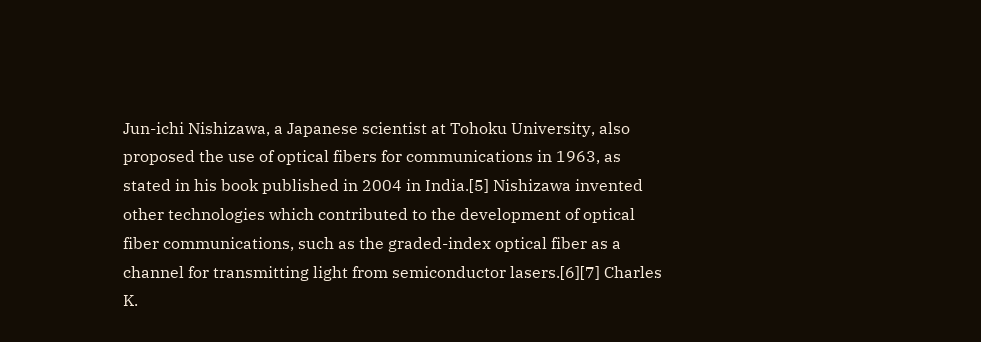Jun-ichi Nishizawa, a Japanese scientist at Tohoku University, also proposed the use of optical fibers for communications in 1963, as stated in his book published in 2004 in India.[5] Nishizawa invented other technologies which contributed to the development of optical fiber communications, such as the graded-index optical fiber as a channel for transmitting light from semiconductor lasers.[6][7] Charles K.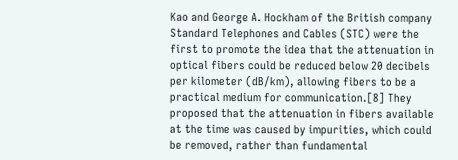Kao and George A. Hockham of the British company Standard Telephones and Cables (STC) were the first to promote the idea that the attenuation in optical fibers could be reduced below 20 decibels per kilometer (dB/km), allowing fibers to be a practical medium for communication.[8] They proposed that the attenuation in fibers available at the time was caused by impurities, which could be removed, rather than fundamental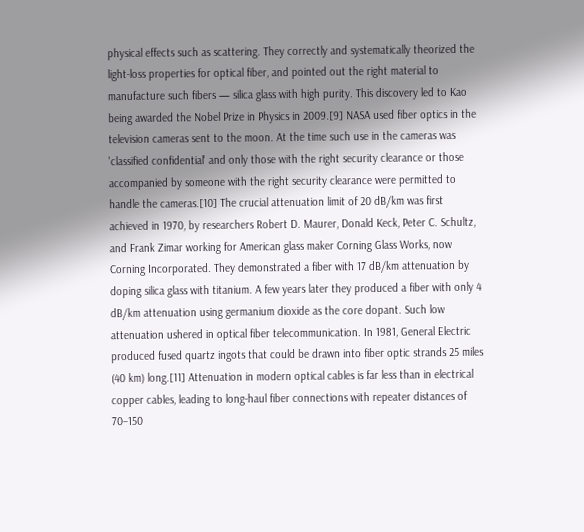physical effects such as scattering. They correctly and systematically theorized the light-loss properties for optical fiber, and pointed out the right material to manufacture such fibers — silica glass with high purity. This discovery led to Kao being awarded the Nobel Prize in Physics in 2009.[9] NASA used fiber optics in the television cameras sent to the moon. At the time such use in the cameras was 'classified confidential' and only those with the right security clearance or those accompanied by someone with the right security clearance were permitted to handle the cameras.[10] The crucial attenuation limit of 20 dB/km was first achieved in 1970, by researchers Robert D. Maurer, Donald Keck, Peter C. Schultz, and Frank Zimar working for American glass maker Corning Glass Works, now Corning Incorporated. They demonstrated a fiber with 17 dB/km attenuation by doping silica glass with titanium. A few years later they produced a fiber with only 4 dB/km attenuation using germanium dioxide as the core dopant. Such low attenuation ushered in optical fiber telecommunication. In 1981, General Electric produced fused quartz ingots that could be drawn into fiber optic strands 25 miles (40 km) long.[11] Attenuation in modern optical cables is far less than in electrical copper cables, leading to long-haul fiber connections with repeater distances of 70–150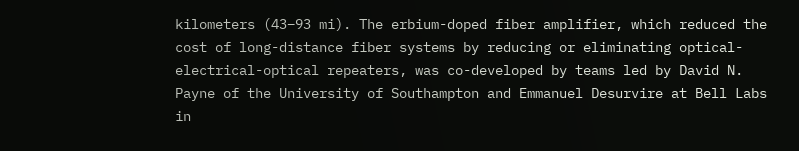kilometers (43–93 mi). The erbium-doped fiber amplifier, which reduced the cost of long-distance fiber systems by reducing or eliminating optical-electrical-optical repeaters, was co-developed by teams led by David N. Payne of the University of Southampton and Emmanuel Desurvire at Bell Labs in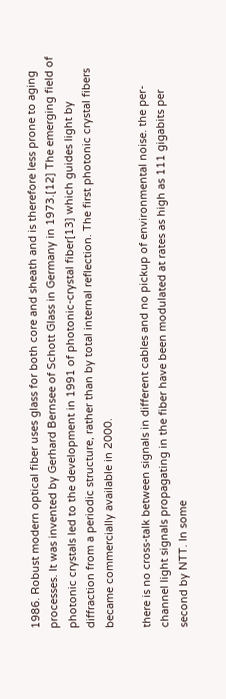1986. Robust modern optical fiber uses glass for both core and sheath and is therefore less prone to aging processes. It was invented by Gerhard Bernsee of Schott Glass in Germany in 1973.[12] The emerging field of photonic crystals led to the development in 1991 of photonic-crystal fiber[13] which guides light by diffraction from a periodic structure, rather than by total internal reflection. The first photonic crystal fibers became commercially available in 2000.

there is no cross-talk between signals in different cables and no pickup of environmental noise. the per-channel light signals propagating in the fiber have been modulated at rates as high as 111 gigabits per second by NTT. In some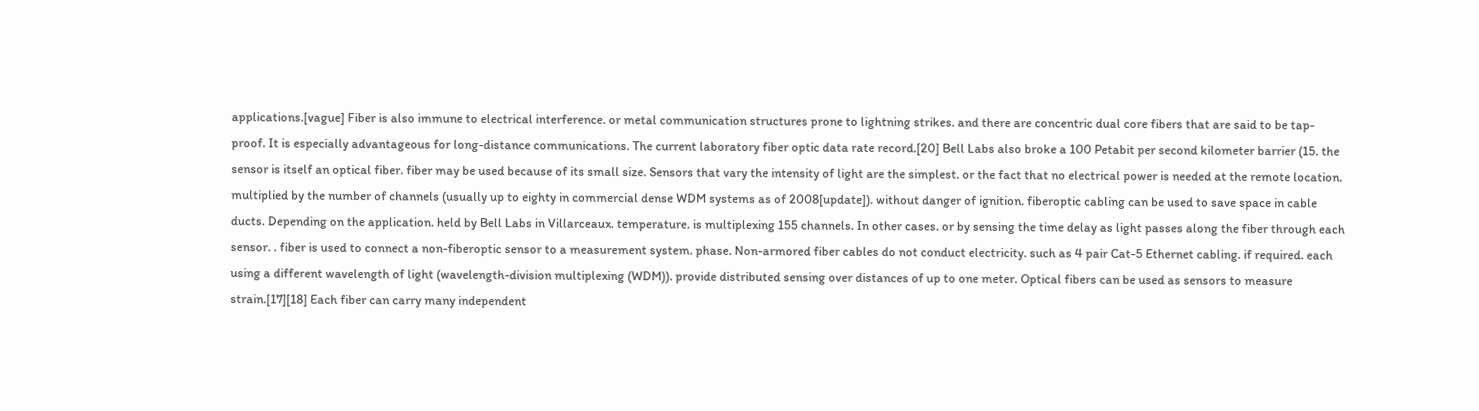applications.[vague] Fiber is also immune to electrical interference. or metal communication structures prone to lightning strikes. and there are concentric dual core fibers that are said to be tap-proof. It is especially advantageous for long-distance communications. The current laboratory fiber optic data rate record.[20] Bell Labs also broke a 100 Petabit per second kilometer barrier (15. the sensor is itself an optical fiber. fiber may be used because of its small size. Sensors that vary the intensity of light are the simplest. or the fact that no electrical power is needed at the remote location. multiplied by the number of channels (usually up to eighty in commercial dense WDM systems as of 2008[update]). without danger of ignition. fiberoptic cabling can be used to save space in cable ducts. Depending on the application. held by Bell Labs in Villarceaux. temperature. is multiplexing 155 channels. In other cases. or by sensing the time delay as light passes along the fiber through each sensor. . fiber is used to connect a non-fiberoptic sensor to a measurement system. phase. Non-armored fiber cables do not conduct electricity. such as 4 pair Cat-5 Ethernet cabling. if required. each using a different wavelength of light (wavelength-division multiplexing (WDM)). provide distributed sensing over distances of up to one meter. Optical fibers can be used as sensors to measure strain.[17][18] Each fiber can carry many independent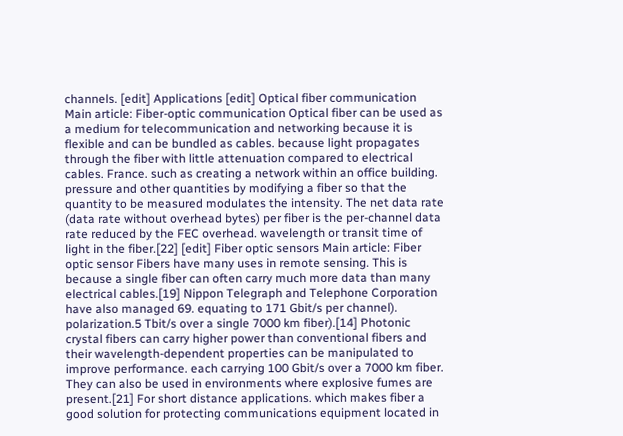channels. [edit] Applications [edit] Optical fiber communication Main article: Fiber-optic communication Optical fiber can be used as a medium for telecommunication and networking because it is flexible and can be bundled as cables. because light propagates through the fiber with little attenuation compared to electrical cables. France. such as creating a network within an office building. pressure and other quantities by modifying a fiber so that the quantity to be measured modulates the intensity. The net data rate (data rate without overhead bytes) per fiber is the per-channel data rate reduced by the FEC overhead. wavelength or transit time of light in the fiber.[22] [edit] Fiber optic sensors Main article: Fiber optic sensor Fibers have many uses in remote sensing. This is because a single fiber can often carry much more data than many electrical cables.[19] Nippon Telegraph and Telephone Corporation have also managed 69. equating to 171 Gbit/s per channel). polarization.5 Tbit/s over a single 7000 km fiber).[14] Photonic crystal fibers can carry higher power than conventional fibers and their wavelength-dependent properties can be manipulated to improve performance. each carrying 100 Gbit/s over a 7000 km fiber. They can also be used in environments where explosive fumes are present.[21] For short distance applications. which makes fiber a good solution for protecting communications equipment located in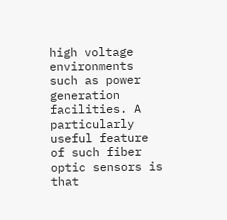high voltage environments such as power generation facilities. A particularly useful feature of such fiber optic sensors is that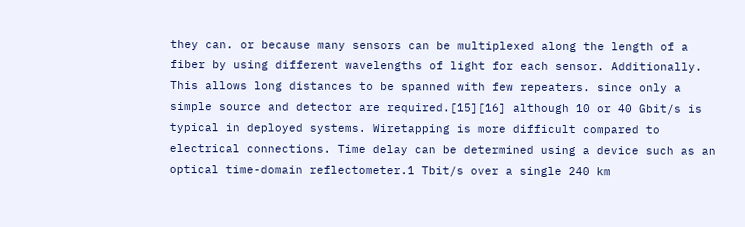they can. or because many sensors can be multiplexed along the length of a fiber by using different wavelengths of light for each sensor. Additionally. This allows long distances to be spanned with few repeaters. since only a simple source and detector are required.[15][16] although 10 or 40 Gbit/s is typical in deployed systems. Wiretapping is more difficult compared to electrical connections. Time delay can be determined using a device such as an optical time-domain reflectometer.1 Tbit/s over a single 240 km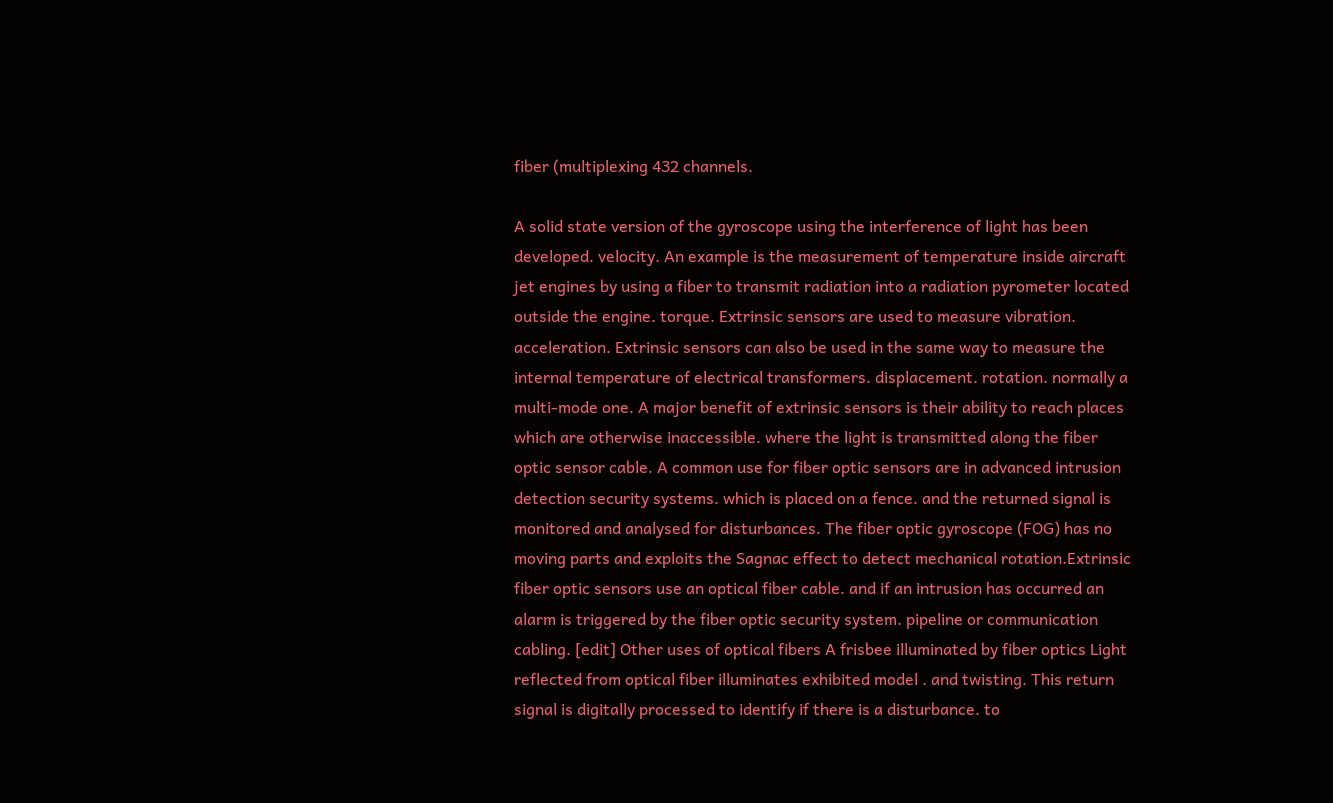fiber (multiplexing 432 channels.

A solid state version of the gyroscope using the interference of light has been developed. velocity. An example is the measurement of temperature inside aircraft jet engines by using a fiber to transmit radiation into a radiation pyrometer located outside the engine. torque. Extrinsic sensors are used to measure vibration. acceleration. Extrinsic sensors can also be used in the same way to measure the internal temperature of electrical transformers. displacement. rotation. normally a multi-mode one. A major benefit of extrinsic sensors is their ability to reach places which are otherwise inaccessible. where the light is transmitted along the fiber optic sensor cable. A common use for fiber optic sensors are in advanced intrusion detection security systems. which is placed on a fence. and the returned signal is monitored and analysed for disturbances. The fiber optic gyroscope (FOG) has no moving parts and exploits the Sagnac effect to detect mechanical rotation.Extrinsic fiber optic sensors use an optical fiber cable. and if an intrusion has occurred an alarm is triggered by the fiber optic security system. pipeline or communication cabling. [edit] Other uses of optical fibers A frisbee illuminated by fiber optics Light reflected from optical fiber illuminates exhibited model . and twisting. This return signal is digitally processed to identify if there is a disturbance. to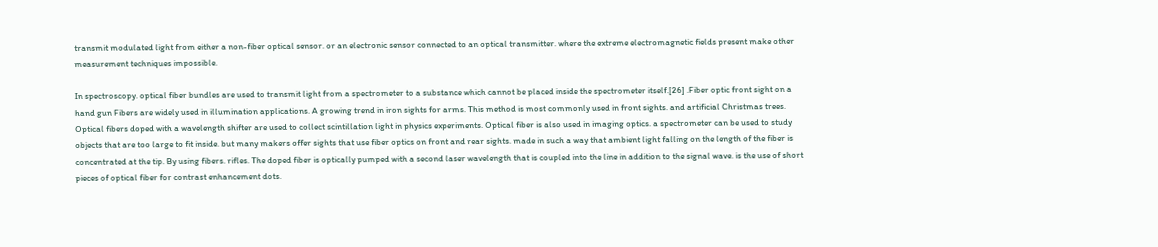transmit modulated light from either a non-fiber optical sensor. or an electronic sensor connected to an optical transmitter. where the extreme electromagnetic fields present make other measurement techniques impossible.

In spectroscopy. optical fiber bundles are used to transmit light from a spectrometer to a substance which cannot be placed inside the spectrometer itself.[26] .Fiber optic front sight on a hand gun Fibers are widely used in illumination applications. A growing trend in iron sights for arms. This method is most commonly used in front sights. and artificial Christmas trees. Optical fibers doped with a wavelength shifter are used to collect scintillation light in physics experiments. Optical fiber is also used in imaging optics. a spectrometer can be used to study objects that are too large to fit inside. but many makers offer sights that use fiber optics on front and rear sights. made in such a way that ambient light falling on the length of the fiber is concentrated at the tip. By using fibers. rifles. The doped fiber is optically pumped with a second laser wavelength that is coupled into the line in addition to the signal wave. is the use of short pieces of optical fiber for contrast enhancement dots.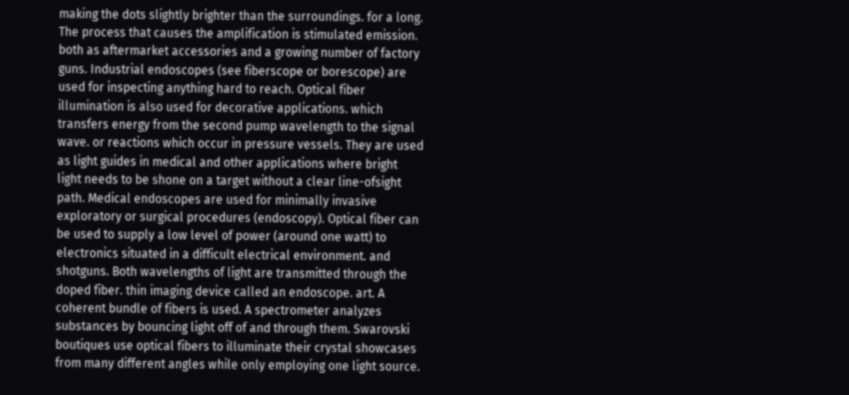making the dots slightly brighter than the surroundings. for a long. The process that causes the amplification is stimulated emission. both as aftermarket accessories and a growing number of factory guns. Industrial endoscopes (see fiberscope or borescope) are used for inspecting anything hard to reach. Optical fiber illumination is also used for decorative applications. which transfers energy from the second pump wavelength to the signal wave. or reactions which occur in pressure vessels. They are used as light guides in medical and other applications where bright light needs to be shone on a target without a clear line-ofsight path. Medical endoscopes are used for minimally invasive exploratory or surgical procedures (endoscopy). Optical fiber can be used to supply a low level of power (around one watt) to electronics situated in a difficult electrical environment. and shotguns. Both wavelengths of light are transmitted through the doped fiber. thin imaging device called an endoscope. art. A coherent bundle of fibers is used. A spectrometer analyzes substances by bouncing light off of and through them. Swarovski boutiques use optical fibers to illuminate their crystal showcases from many different angles while only employing one light source.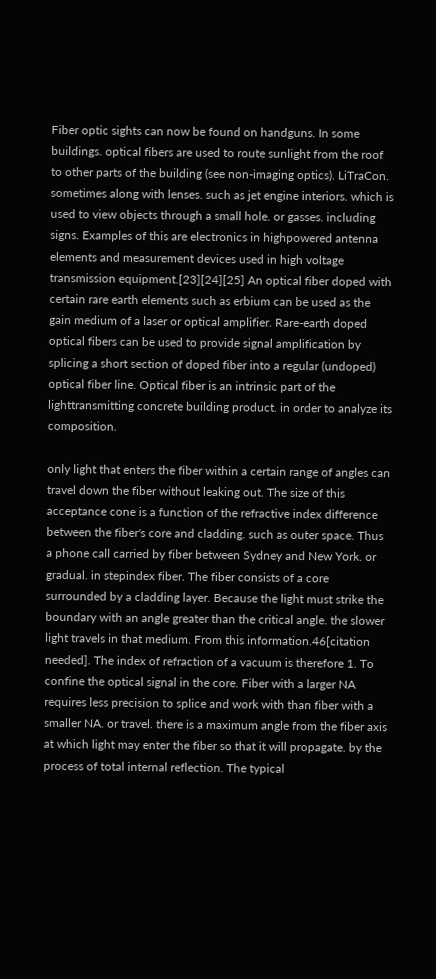Fiber optic sights can now be found on handguns. In some buildings. optical fibers are used to route sunlight from the roof to other parts of the building (see non-imaging optics). LiTraCon. sometimes along with lenses. such as jet engine interiors. which is used to view objects through a small hole. or gasses. including signs. Examples of this are electronics in highpowered antenna elements and measurement devices used in high voltage transmission equipment.[23][24][25] An optical fiber doped with certain rare earth elements such as erbium can be used as the gain medium of a laser or optical amplifier. Rare-earth doped optical fibers can be used to provide signal amplification by splicing a short section of doped fiber into a regular (undoped) optical fiber line. Optical fiber is an intrinsic part of the lighttransmitting concrete building product. in order to analyze its composition.

only light that enters the fiber within a certain range of angles can travel down the fiber without leaking out. The size of this acceptance cone is a function of the refractive index difference between the fiber's core and cladding. such as outer space. Thus a phone call carried by fiber between Sydney and New York. or gradual. in stepindex fiber. The fiber consists of a core surrounded by a cladding layer. Because the light must strike the boundary with an angle greater than the critical angle. the slower light travels in that medium. From this information.46[citation needed]. The index of refraction of a vacuum is therefore 1. To confine the optical signal in the core. Fiber with a larger NA requires less precision to splice and work with than fiber with a smaller NA. or travel. there is a maximum angle from the fiber axis at which light may enter the fiber so that it will propagate. by the process of total internal reflection. The typical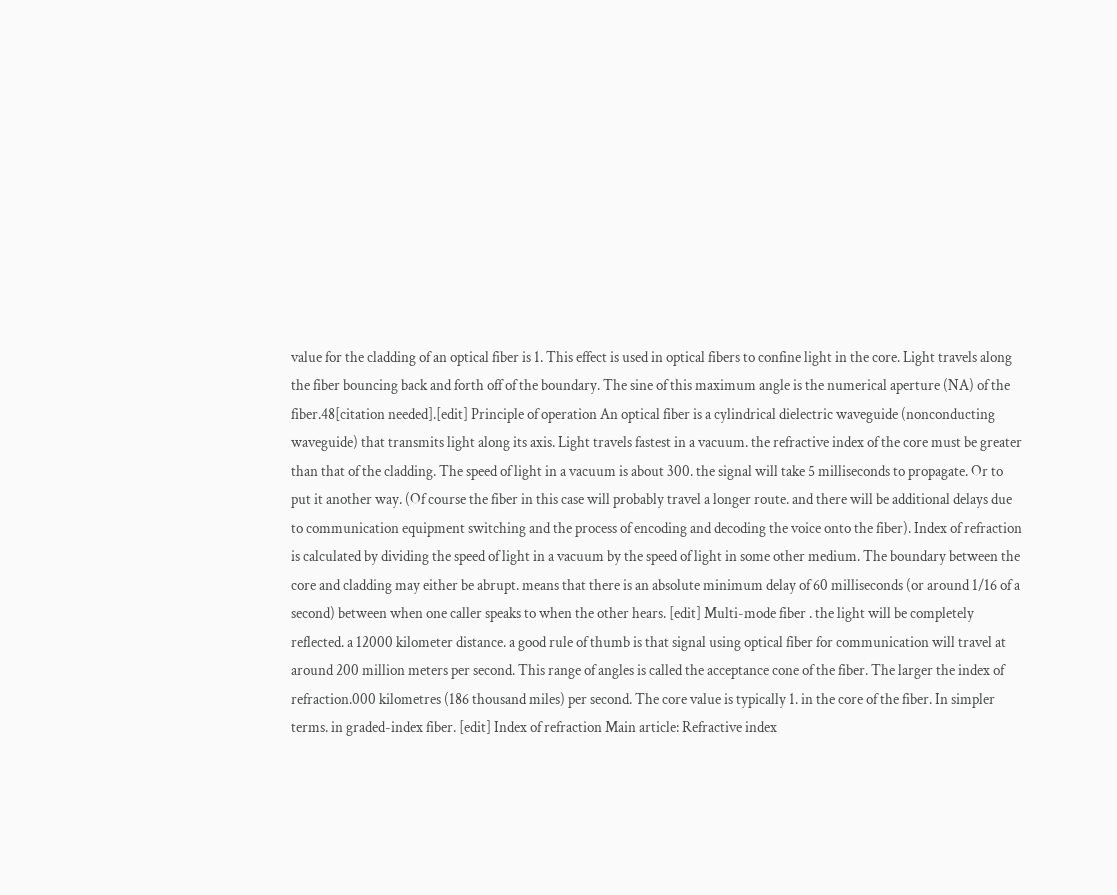value for the cladding of an optical fiber is 1. This effect is used in optical fibers to confine light in the core. Light travels along the fiber bouncing back and forth off of the boundary. The sine of this maximum angle is the numerical aperture (NA) of the fiber.48[citation needed].[edit] Principle of operation An optical fiber is a cylindrical dielectric waveguide (nonconducting waveguide) that transmits light along its axis. Light travels fastest in a vacuum. the refractive index of the core must be greater than that of the cladding. The speed of light in a vacuum is about 300. the signal will take 5 milliseconds to propagate. Or to put it another way. (Of course the fiber in this case will probably travel a longer route. and there will be additional delays due to communication equipment switching and the process of encoding and decoding the voice onto the fiber). Index of refraction is calculated by dividing the speed of light in a vacuum by the speed of light in some other medium. The boundary between the core and cladding may either be abrupt. means that there is an absolute minimum delay of 60 milliseconds (or around 1/16 of a second) between when one caller speaks to when the other hears. [edit] Multi-mode fiber . the light will be completely reflected. a 12000 kilometer distance. a good rule of thumb is that signal using optical fiber for communication will travel at around 200 million meters per second. This range of angles is called the acceptance cone of the fiber. The larger the index of refraction.000 kilometres (186 thousand miles) per second. The core value is typically 1. in the core of the fiber. In simpler terms. in graded-index fiber. [edit] Index of refraction Main article: Refractive index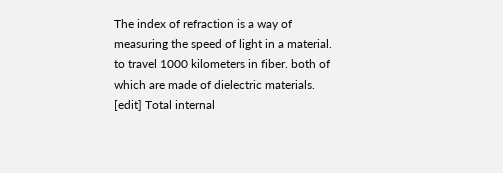The index of refraction is a way of measuring the speed of light in a material. to travel 1000 kilometers in fiber. both of which are made of dielectric materials. [edit] Total internal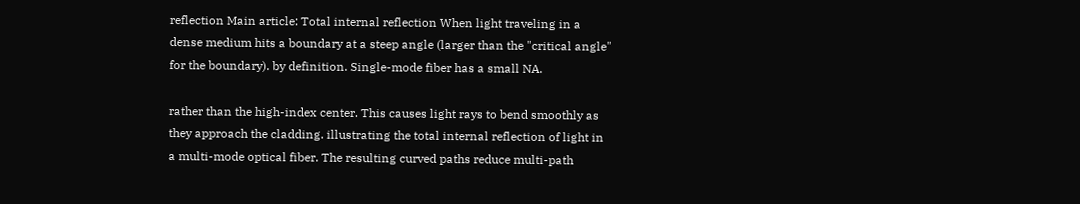reflection Main article: Total internal reflection When light traveling in a dense medium hits a boundary at a steep angle (larger than the "critical angle" for the boundary). by definition. Single-mode fiber has a small NA.

rather than the high-index center. This causes light rays to bend smoothly as they approach the cladding. illustrating the total internal reflection of light in a multi-mode optical fiber. The resulting curved paths reduce multi-path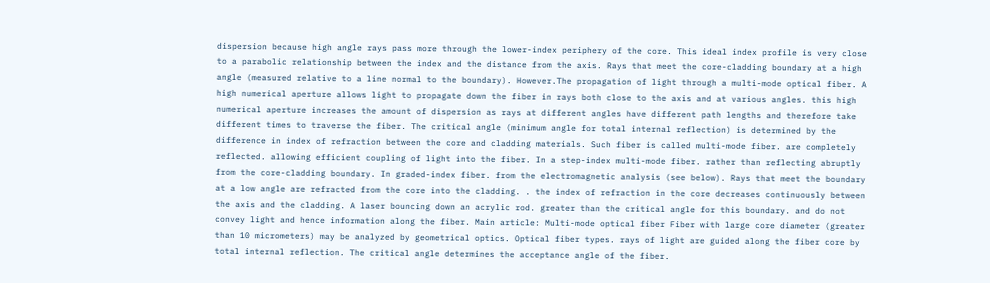dispersion because high angle rays pass more through the lower-index periphery of the core. This ideal index profile is very close to a parabolic relationship between the index and the distance from the axis. Rays that meet the core-cladding boundary at a high angle (measured relative to a line normal to the boundary). However.The propagation of light through a multi-mode optical fiber. A high numerical aperture allows light to propagate down the fiber in rays both close to the axis and at various angles. this high numerical aperture increases the amount of dispersion as rays at different angles have different path lengths and therefore take different times to traverse the fiber. The critical angle (minimum angle for total internal reflection) is determined by the difference in index of refraction between the core and cladding materials. Such fiber is called multi-mode fiber. are completely reflected. allowing efficient coupling of light into the fiber. In a step-index multi-mode fiber. rather than reflecting abruptly from the core-cladding boundary. In graded-index fiber. from the electromagnetic analysis (see below). Rays that meet the boundary at a low angle are refracted from the core into the cladding. . the index of refraction in the core decreases continuously between the axis and the cladding. A laser bouncing down an acrylic rod. greater than the critical angle for this boundary. and do not convey light and hence information along the fiber. Main article: Multi-mode optical fiber Fiber with large core diameter (greater than 10 micrometers) may be analyzed by geometrical optics. Optical fiber types. rays of light are guided along the fiber core by total internal reflection. The critical angle determines the acceptance angle of the fiber.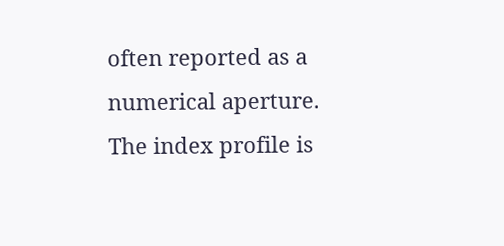often reported as a numerical aperture. The index profile is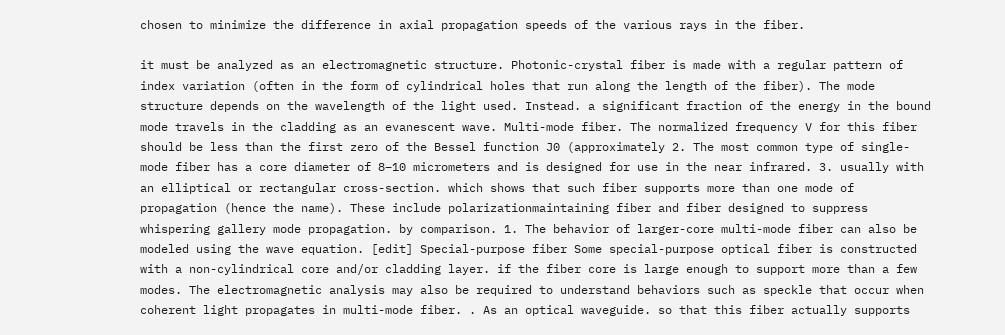chosen to minimize the difference in axial propagation speeds of the various rays in the fiber.

it must be analyzed as an electromagnetic structure. Photonic-crystal fiber is made with a regular pattern of index variation (often in the form of cylindrical holes that run along the length of the fiber). The mode structure depends on the wavelength of the light used. Instead. a significant fraction of the energy in the bound mode travels in the cladding as an evanescent wave. Multi-mode fiber. The normalized frequency V for this fiber should be less than the first zero of the Bessel function J0 (approximately 2. The most common type of single-mode fiber has a core diameter of 8–10 micrometers and is designed for use in the near infrared. 3. usually with an elliptical or rectangular cross-section. which shows that such fiber supports more than one mode of propagation (hence the name). These include polarizationmaintaining fiber and fiber designed to suppress whispering gallery mode propagation. by comparison. 1. The behavior of larger-core multi-mode fiber can also be modeled using the wave equation. [edit] Special-purpose fiber Some special-purpose optical fiber is constructed with a non-cylindrical core and/or cladding layer. if the fiber core is large enough to support more than a few modes. The electromagnetic analysis may also be required to understand behaviors such as speckle that occur when coherent light propagates in multi-mode fiber. . As an optical waveguide. so that this fiber actually supports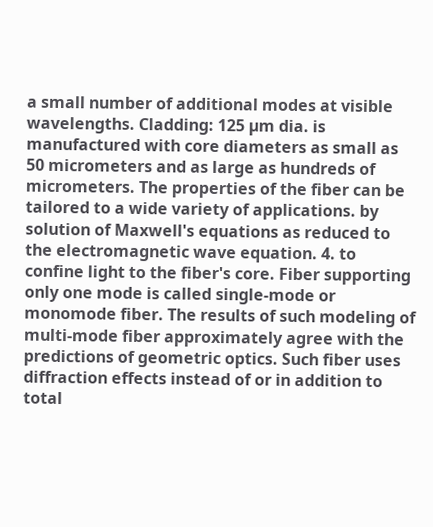a small number of additional modes at visible wavelengths. Cladding: 125 µm dia. is manufactured with core diameters as small as 50 micrometers and as large as hundreds of micrometers. The properties of the fiber can be tailored to a wide variety of applications. by solution of Maxwell's equations as reduced to the electromagnetic wave equation. 4. to confine light to the fiber's core. Fiber supporting only one mode is called single-mode or monomode fiber. The results of such modeling of multi-mode fiber approximately agree with the predictions of geometric optics. Such fiber uses diffraction effects instead of or in addition to total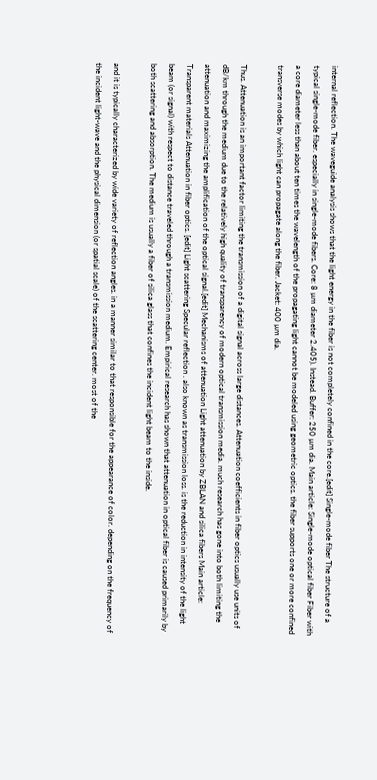internal reflection. The waveguide analysis shows that the light energy in the fiber is not completely confined in the core.[edit] Single-mode fiber The structure of a typical single-mode fiber. especially in single-mode fibers. Core: 8 µm diameter 2.405). Instead. Buffer: 250 µm dia. Main article: Single-mode optical fiber Fiber with a core diameter less than about ten times the wavelength of the propagating light cannot be modeled using geometric optics. the fiber supports one or more confined transverse modes by which light can propagate along the fiber. Jacket: 400 µm dia.

Thus. Attenuation is an important factor limiting the transmission of a digital signal across large distances. Attenuation coefficients in fiber optics usually use units of dB/km through the medium due to the relatively high quality of transparency of modern optical transmission media. much research has gone into both limiting the attenuation and maximizing the amplification of the optical signal.[edit] Mechanisms of attenuation Light attenuation by ZBLAN and silica fibers Main article: Transparent materials Attenuation in fiber optics. [edit] Light scattering Specular reflection . also known as transmission loss. is the reduction in intensity of the light beam (or signal) with respect to distance traveled through a transmission medium. Empirical research has shown that attenuation in optical fiber is caused primarily by both scattering and absorption. The medium is usually a fiber of silica glass that confines the incident light beam to the inside.

and it is typically characterized by wide variety of reflection angles. in a manner similar to that responsible for the appearance of color. depending on the frequency of the incident light-wave and the physical dimension (or spatial scale) of the scattering center. most of the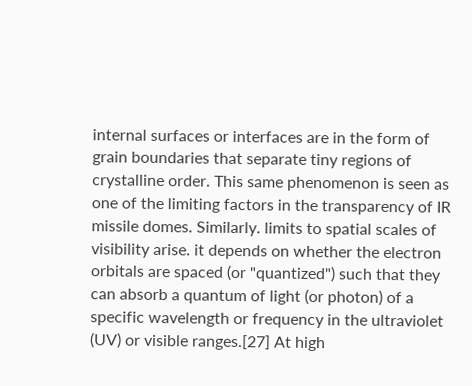internal surfaces or interfaces are in the form of grain boundaries that separate tiny regions of crystalline order. This same phenomenon is seen as one of the limiting factors in the transparency of IR missile domes. Similarly. limits to spatial scales of visibility arise. it depends on whether the electron orbitals are spaced (or "quantized") such that they can absorb a quantum of light (or photon) of a specific wavelength or frequency in the ultraviolet (UV) or visible ranges.[27] At high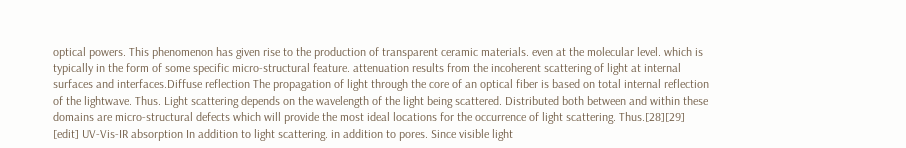optical powers. This phenomenon has given rise to the production of transparent ceramic materials. even at the molecular level. which is typically in the form of some specific micro-structural feature. attenuation results from the incoherent scattering of light at internal surfaces and interfaces.Diffuse reflection The propagation of light through the core of an optical fiber is based on total internal reflection of the lightwave. Thus. Light scattering depends on the wavelength of the light being scattered. Distributed both between and within these domains are micro-structural defects which will provide the most ideal locations for the occurrence of light scattering. Thus.[28][29] [edit] UV-Vis-IR absorption In addition to light scattering. in addition to pores. Since visible light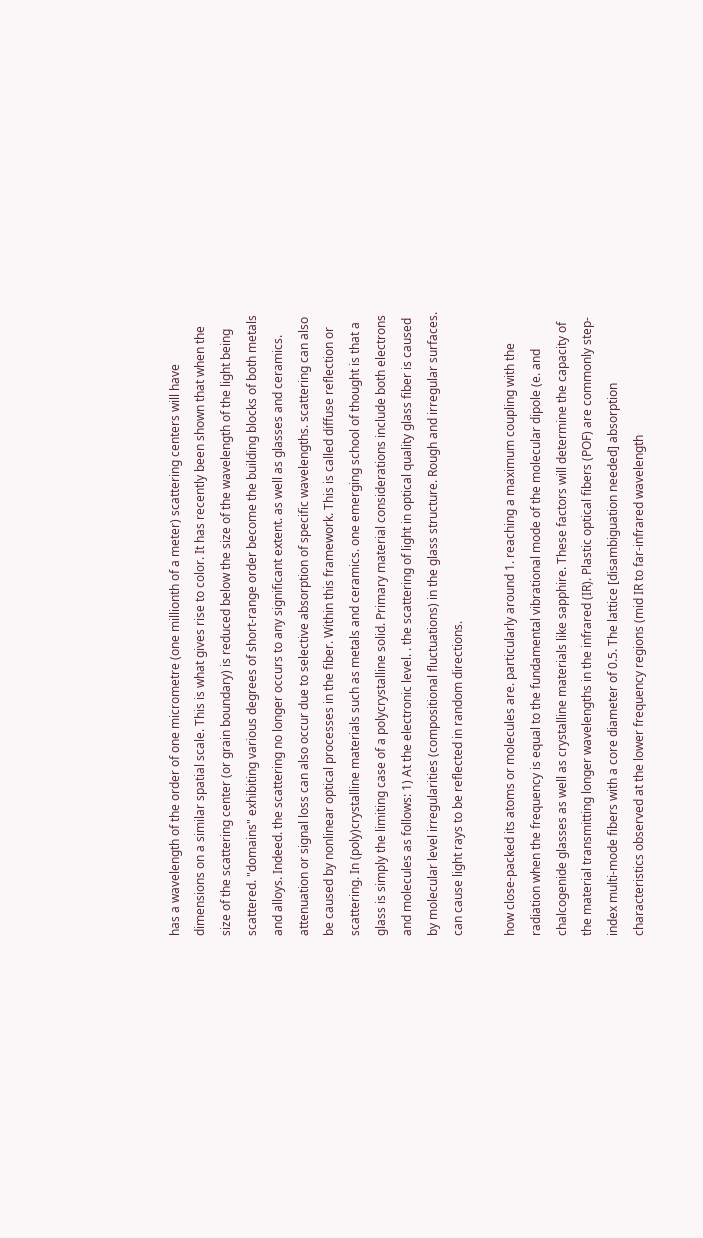has a wavelength of the order of one micrometre (one millionth of a meter) scattering centers will have dimensions on a similar spatial scale. This is what gives rise to color. It has recently been shown that when the size of the scattering center (or grain boundary) is reduced below the size of the wavelength of the light being scattered. "domains" exhibiting various degrees of short-range order become the building blocks of both metals and alloys. Indeed. the scattering no longer occurs to any significant extent. as well as glasses and ceramics. attenuation or signal loss can also occur due to selective absorption of specific wavelengths. scattering can also be caused by nonlinear optical processes in the fiber. Within this framework. This is called diffuse reflection or scattering. In (poly)crystalline materials such as metals and ceramics. one emerging school of thought is that a glass is simply the limiting case of a polycrystalline solid. Primary material considerations include both electrons and molecules as follows: 1) At the electronic level. . the scattering of light in optical quality glass fiber is caused by molecular level irregularities (compositional fluctuations) in the glass structure. Rough and irregular surfaces. can cause light rays to be reflected in random directions.

how close-packed its atoms or molecules are. particularly around 1. reaching a maximum coupling with the radiation when the frequency is equal to the fundamental vibrational mode of the molecular dipole (e. and chalcogenide glasses as well as crystalline materials like sapphire. These factors will determine the capacity of the material transmitting longer wavelengths in the infrared (IR). Plastic optical fibers (POF) are commonly step-index multi-mode fibers with a core diameter of 0.5. The lattice [disambiguation needed] absorption characteristics observed at the lower frequency regions (mid IR to far-infrared wavelength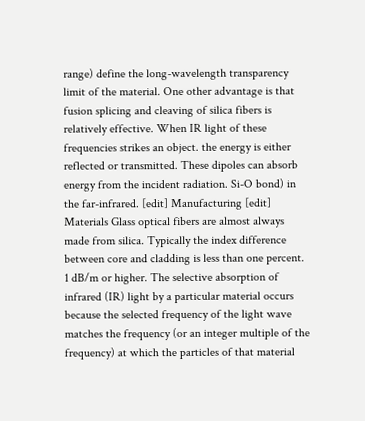range) define the long-wavelength transparency limit of the material. One other advantage is that fusion splicing and cleaving of silica fibers is relatively effective. When IR light of these frequencies strikes an object. the energy is either reflected or transmitted. These dipoles can absorb energy from the incident radiation. Si-O bond) in the far-infrared. [edit] Manufacturing [edit] Materials Glass optical fibers are almost always made from silica. Typically the index difference between core and cladding is less than one percent. 1 dB/m or higher. The selective absorption of infrared (IR) light by a particular material occurs because the selected frequency of the light wave matches the frequency (or an integer multiple of the frequency) at which the particles of that material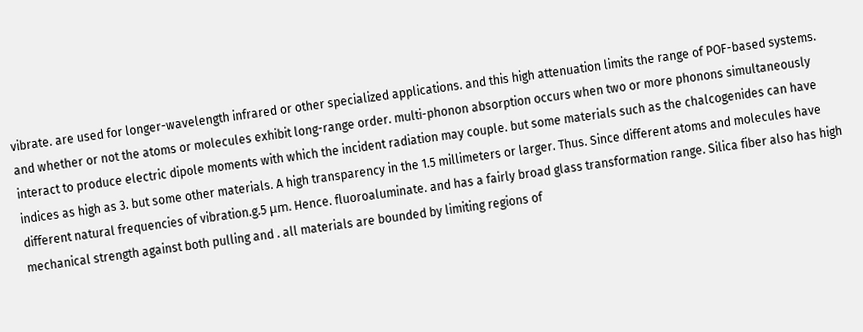vibrate. are used for longer-wavelength infrared or other specialized applications. and this high attenuation limits the range of POF-based systems. and whether or not the atoms or molecules exhibit long-range order. multi-phonon absorption occurs when two or more phonons simultaneously interact to produce electric dipole moments with which the incident radiation may couple. but some materials such as the chalcogenides can have indices as high as 3. but some other materials. A high transparency in the 1.5 millimeters or larger. Thus. Since different atoms and molecules have different natural frequencies of vibration.g.5 μm. Hence. fluoroaluminate. and has a fairly broad glass transformation range. Silica fiber also has high mechanical strength against both pulling and . all materials are bounded by limiting regions of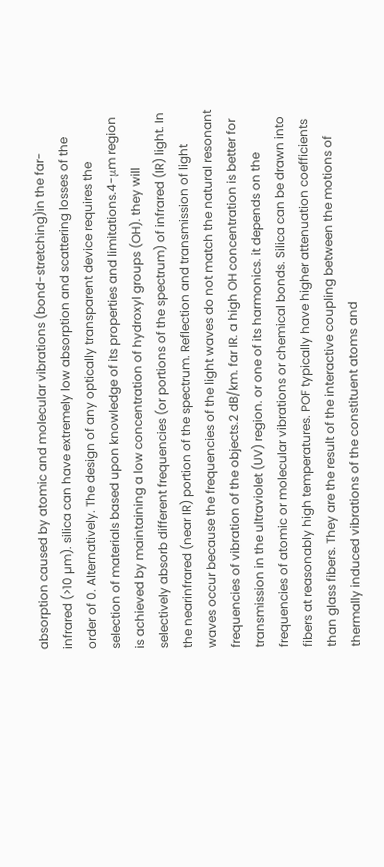absorption caused by atomic and molecular vibrations (bond-stretching)in the far-infrared (>10 µm). silica can have extremely low absorption and scattering losses of the order of 0. Alternatively. The design of any optically transparent device requires the selection of materials based upon knowledge of its properties and limitations.4-μm region is achieved by maintaining a low concentration of hydroxyl groups (OH). they will selectively absorb different frequencies (or portions of the spectrum) of infrared (IR) light. In the nearinfrared (near IR) portion of the spectrum. Reflection and transmission of light waves occur because the frequencies of the light waves do not match the natural resonant frequencies of vibration of the objects.2 dB/km. far IR. a high OH concentration is better for transmission in the ultraviolet (UV) region. or one of its harmonics. it depends on the frequencies of atomic or molecular vibrations or chemical bonds. Silica can be drawn into fibers at reasonably high temperatures. POF typically have higher attenuation coefficients than glass fibers. They are the result of the interactive coupling between the motions of thermally induced vibrations of the constituent atoms and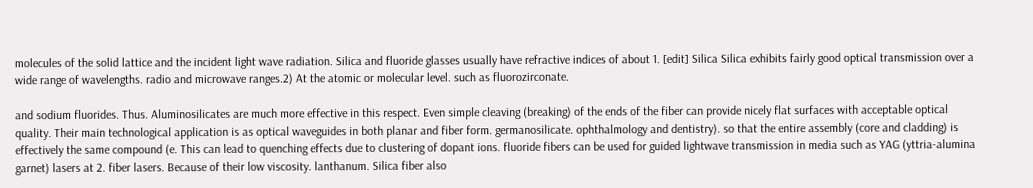molecules of the solid lattice and the incident light wave radiation. Silica and fluoride glasses usually have refractive indices of about 1. [edit] Silica Silica exhibits fairly good optical transmission over a wide range of wavelengths. radio and microwave ranges.2) At the atomic or molecular level. such as fluorozirconate.

and sodium fluorides. Thus. Aluminosilicates are much more effective in this respect. Even simple cleaving (breaking) of the ends of the fiber can provide nicely flat surfaces with acceptable optical quality. Their main technological application is as optical waveguides in both planar and fiber form. germanosilicate. ophthalmology and dentistry). so that the entire assembly (core and cladding) is effectively the same compound (e. This can lead to quenching effects due to clustering of dopant ions. fluoride fibers can be used for guided lightwave transmission in media such as YAG (yttria-alumina garnet) lasers at 2. fiber lasers. Because of their low viscosity. lanthanum. Silica fiber also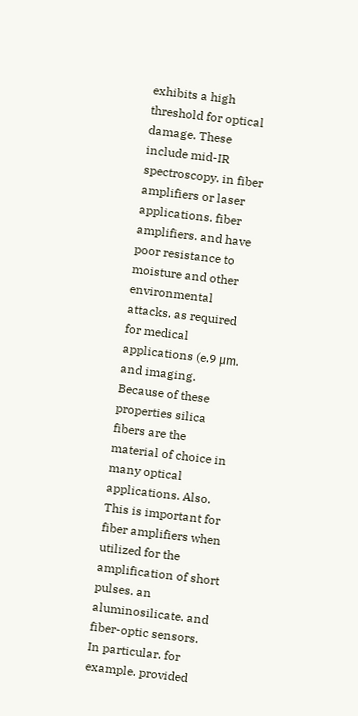exhibits a high threshold for optical damage. These include mid-IR spectroscopy. in fiber amplifiers or laser applications. fiber amplifiers. and have poor resistance to moisture and other environmental attacks. as required for medical applications (e.9 μm. and imaging. Because of these properties silica fibers are the material of choice in many optical applications. Also. This is important for fiber amplifiers when utilized for the amplification of short pulses. an aluminosilicate. and fiber-optic sensors. In particular. for example. provided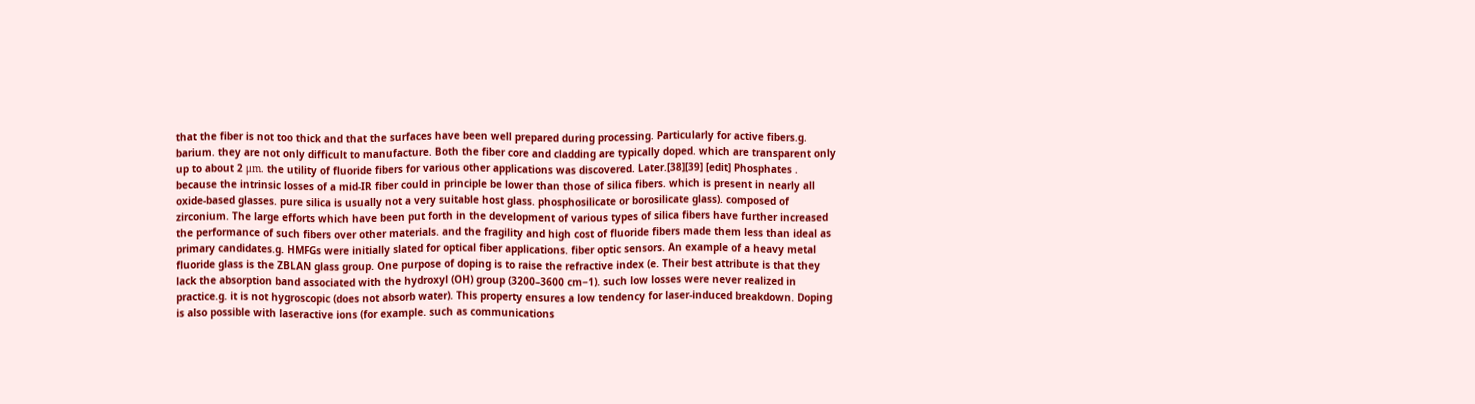that the fiber is not too thick and that the surfaces have been well prepared during processing. Particularly for active fibers.g. barium. they are not only difficult to manufacture. Both the fiber core and cladding are typically doped. which are transparent only up to about 2 μm. the utility of fluoride fibers for various other applications was discovered. Later.[38][39] [edit] Phosphates . because the intrinsic losses of a mid-IR fiber could in principle be lower than those of silica fibers. which is present in nearly all oxide-based glasses. pure silica is usually not a very suitable host glass. phosphosilicate or borosilicate glass). composed of zirconium. The large efforts which have been put forth in the development of various types of silica fibers have further increased the performance of such fibers over other materials. and the fragility and high cost of fluoride fibers made them less than ideal as primary candidates.g. HMFGs were initially slated for optical fiber applications. fiber optic sensors. An example of a heavy metal fluoride glass is the ZBLAN glass group. One purpose of doping is to raise the refractive index (e. Their best attribute is that they lack the absorption band associated with the hydroxyl (OH) group (3200–3600 cm−1). such low losses were never realized in practice.g. it is not hygroscopic (does not absorb water). This property ensures a low tendency for laser-induced breakdown. Doping is also possible with laseractive ions (for example. such as communications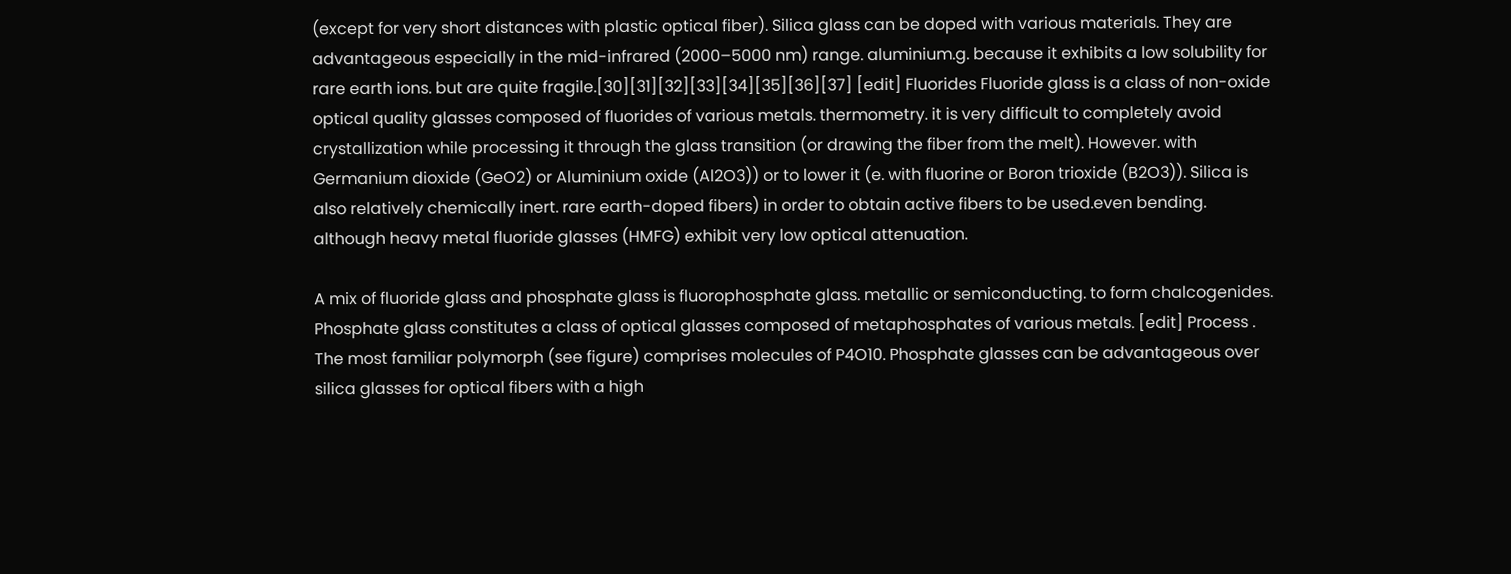(except for very short distances with plastic optical fiber). Silica glass can be doped with various materials. They are advantageous especially in the mid-infrared (2000–5000 nm) range. aluminium.g. because it exhibits a low solubility for rare earth ions. but are quite fragile.[30][31][32][33][34][35][36][37] [edit] Fluorides Fluoride glass is a class of non-oxide optical quality glasses composed of fluorides of various metals. thermometry. it is very difficult to completely avoid crystallization while processing it through the glass transition (or drawing the fiber from the melt). However. with Germanium dioxide (GeO2) or Aluminium oxide (Al2O3)) or to lower it (e. with fluorine or Boron trioxide (B2O3)). Silica is also relatively chemically inert. rare earth-doped fibers) in order to obtain active fibers to be used.even bending. although heavy metal fluoride glasses (HMFG) exhibit very low optical attenuation.

A mix of fluoride glass and phosphate glass is fluorophosphate glass. metallic or semiconducting. to form chalcogenides. Phosphate glass constitutes a class of optical glasses composed of metaphosphates of various metals. [edit] Process . The most familiar polymorph (see figure) comprises molecules of P4O10. Phosphate glasses can be advantageous over silica glasses for optical fibers with a high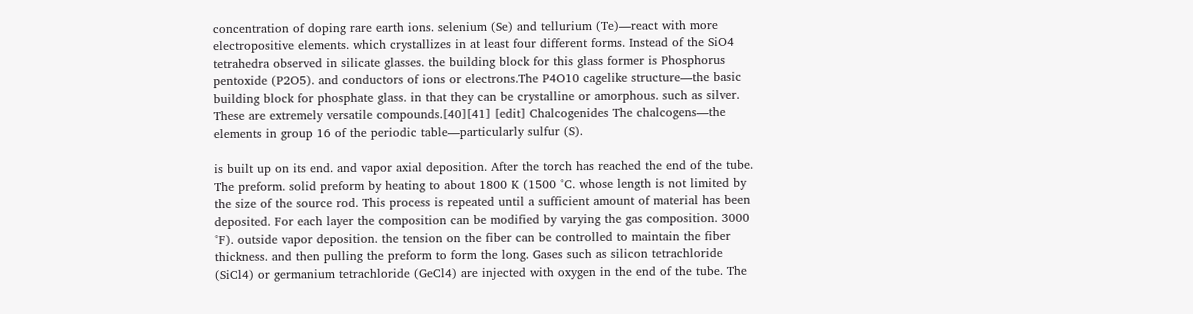concentration of doping rare earth ions. selenium (Se) and tellurium (Te)—react with more electropositive elements. which crystallizes in at least four different forms. Instead of the SiO4 tetrahedra observed in silicate glasses. the building block for this glass former is Phosphorus pentoxide (P2O5). and conductors of ions or electrons.The P4O10 cagelike structure—the basic building block for phosphate glass. in that they can be crystalline or amorphous. such as silver. These are extremely versatile compounds.[40][41] [edit] Chalcogenides The chalcogens—the elements in group 16 of the periodic table—particularly sulfur (S).

is built up on its end. and vapor axial deposition. After the torch has reached the end of the tube. The preform. solid preform by heating to about 1800 K (1500 °C. whose length is not limited by the size of the source rod. This process is repeated until a sufficient amount of material has been deposited. For each layer the composition can be modified by varying the gas composition. 3000 °F). outside vapor deposition. the tension on the fiber can be controlled to maintain the fiber thickness. and then pulling the preform to form the long. Gases such as silicon tetrachloride (SiCl4) or germanium tetrachloride (GeCl4) are injected with oxygen in the end of the tube. The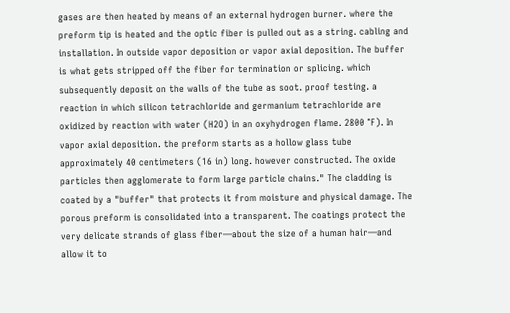gases are then heated by means of an external hydrogen burner. where the preform tip is heated and the optic fiber is pulled out as a string. cabling and installation. In outside vapor deposition or vapor axial deposition. The buffer is what gets stripped off the fiber for termination or splicing. which subsequently deposit on the walls of the tube as soot. proof testing. a reaction in which silicon tetrachloride and germanium tetrachloride are oxidized by reaction with water (H2O) in an oxyhydrogen flame. 2800 °F). In vapor axial deposition. the preform starts as a hollow glass tube approximately 40 centimeters (16 in) long. however constructed. The oxide particles then agglomerate to form large particle chains." The cladding is coated by a "buffer" that protects it from moisture and physical damage. The porous preform is consolidated into a transparent. The coatings protect the very delicate strands of glass fiber—about the size of a human hair—and allow it to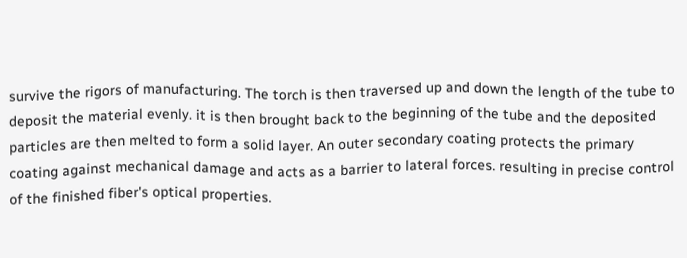survive the rigors of manufacturing. The torch is then traversed up and down the length of the tube to deposit the material evenly. it is then brought back to the beginning of the tube and the deposited particles are then melted to form a solid layer. An outer secondary coating protects the primary coating against mechanical damage and acts as a barrier to lateral forces. resulting in precise control of the finished fiber's optical properties.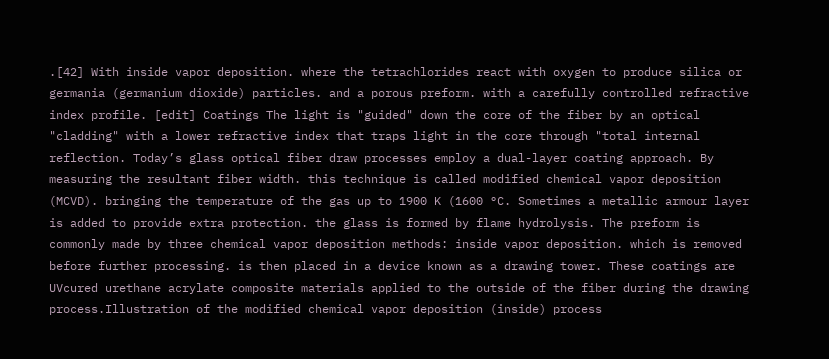.[42] With inside vapor deposition. where the tetrachlorides react with oxygen to produce silica or germania (germanium dioxide) particles. and a porous preform. with a carefully controlled refractive index profile. [edit] Coatings The light is "guided" down the core of the fiber by an optical "cladding" with a lower refractive index that traps light in the core through "total internal reflection. Today’s glass optical fiber draw processes employ a dual-layer coating approach. By measuring the resultant fiber width. this technique is called modified chemical vapor deposition (MCVD). bringing the temperature of the gas up to 1900 K (1600 °C. Sometimes a metallic armour layer is added to provide extra protection. the glass is formed by flame hydrolysis. The preform is commonly made by three chemical vapor deposition methods: inside vapor deposition. which is removed before further processing. is then placed in a device known as a drawing tower. These coatings are UVcured urethane acrylate composite materials applied to the outside of the fiber during the drawing process.Illustration of the modified chemical vapor deposition (inside) process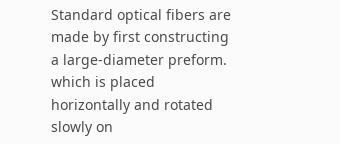Standard optical fibers are made by first constructing a large-diameter preform. which is placed horizontally and rotated slowly on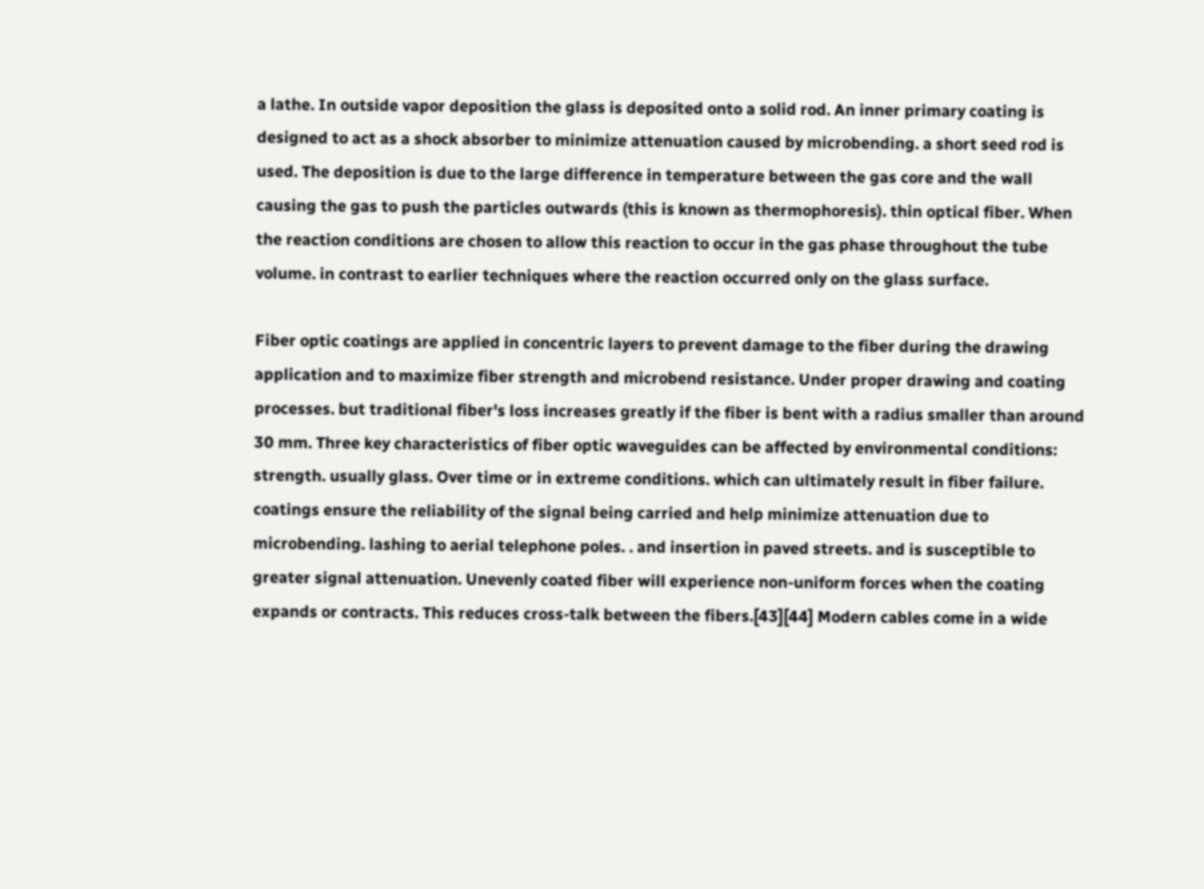a lathe. In outside vapor deposition the glass is deposited onto a solid rod. An inner primary coating is designed to act as a shock absorber to minimize attenuation caused by microbending. a short seed rod is used. The deposition is due to the large difference in temperature between the gas core and the wall causing the gas to push the particles outwards (this is known as thermophoresis). thin optical fiber. When the reaction conditions are chosen to allow this reaction to occur in the gas phase throughout the tube volume. in contrast to earlier techniques where the reaction occurred only on the glass surface.

Fiber optic coatings are applied in concentric layers to prevent damage to the fiber during the drawing application and to maximize fiber strength and microbend resistance. Under proper drawing and coating processes. but traditional fiber's loss increases greatly if the fiber is bent with a radius smaller than around 30 mm. Three key characteristics of fiber optic waveguides can be affected by environmental conditions: strength. usually glass. Over time or in extreme conditions. which can ultimately result in fiber failure. coatings ensure the reliability of the signal being carried and help minimize attenuation due to microbending. lashing to aerial telephone poles. . and insertion in paved streets. and is susceptible to greater signal attenuation. Unevenly coated fiber will experience non-uniform forces when the coating expands or contracts. This reduces cross-talk between the fibers.[43][44] Modern cables come in a wide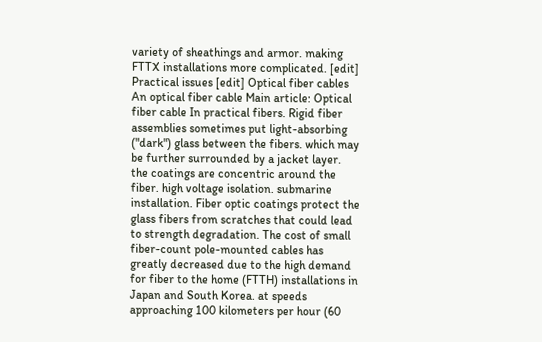variety of sheathings and armor. making FTTX installations more complicated. [edit] Practical issues [edit] Optical fiber cables An optical fiber cable Main article: Optical fiber cable In practical fibers. Rigid fiber assemblies sometimes put light-absorbing ("dark") glass between the fibers. which may be further surrounded by a jacket layer. the coatings are concentric around the fiber. high voltage isolation. submarine installation. Fiber optic coatings protect the glass fibers from scratches that could lead to strength degradation. The cost of small fiber-count pole-mounted cables has greatly decreased due to the high demand for fiber to the home (FTTH) installations in Japan and South Korea. at speeds approaching 100 kilometers per hour (60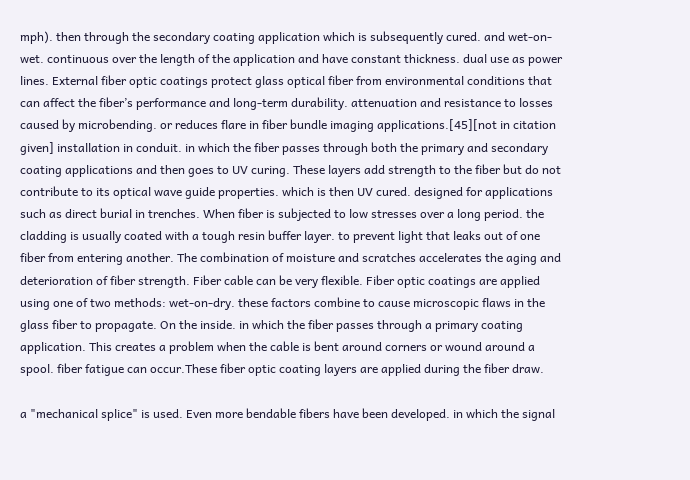mph). then through the secondary coating application which is subsequently cured. and wet-on-wet. continuous over the length of the application and have constant thickness. dual use as power lines. External fiber optic coatings protect glass optical fiber from environmental conditions that can affect the fiber’s performance and long-term durability. attenuation and resistance to losses caused by microbending. or reduces flare in fiber bundle imaging applications.[45][not in citation given] installation in conduit. in which the fiber passes through both the primary and secondary coating applications and then goes to UV curing. These layers add strength to the fiber but do not contribute to its optical wave guide properties. which is then UV cured. designed for applications such as direct burial in trenches. When fiber is subjected to low stresses over a long period. the cladding is usually coated with a tough resin buffer layer. to prevent light that leaks out of one fiber from entering another. The combination of moisture and scratches accelerates the aging and deterioration of fiber strength. Fiber cable can be very flexible. Fiber optic coatings are applied using one of two methods: wet-on-dry. these factors combine to cause microscopic flaws in the glass fiber to propagate. On the inside. in which the fiber passes through a primary coating application. This creates a problem when the cable is bent around corners or wound around a spool. fiber fatigue can occur.These fiber optic coating layers are applied during the fiber draw.

a "mechanical splice" is used. Even more bendable fibers have been developed. in which the signal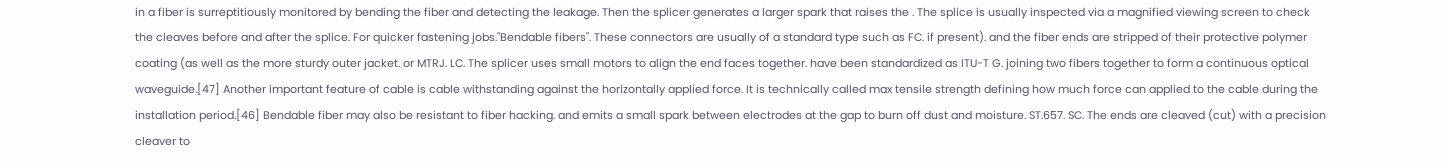in a fiber is surreptitiously monitored by bending the fiber and detecting the leakage. Then the splicer generates a larger spark that raises the . The splice is usually inspected via a magnified viewing screen to check the cleaves before and after the splice. For quicker fastening jobs."Bendable fibers". These connectors are usually of a standard type such as FC. if present). and the fiber ends are stripped of their protective polymer coating (as well as the more sturdy outer jacket. or MTRJ. LC. The splicer uses small motors to align the end faces together. have been standardized as ITU-T G. joining two fibers together to form a continuous optical waveguide.[47] Another important feature of cable is cable withstanding against the horizontally applied force. It is technically called max tensile strength defining how much force can applied to the cable during the installation period.[46] Bendable fiber may also be resistant to fiber hacking. and emits a small spark between electrodes at the gap to burn off dust and moisture. ST.657. SC. The ends are cleaved (cut) with a precision cleaver to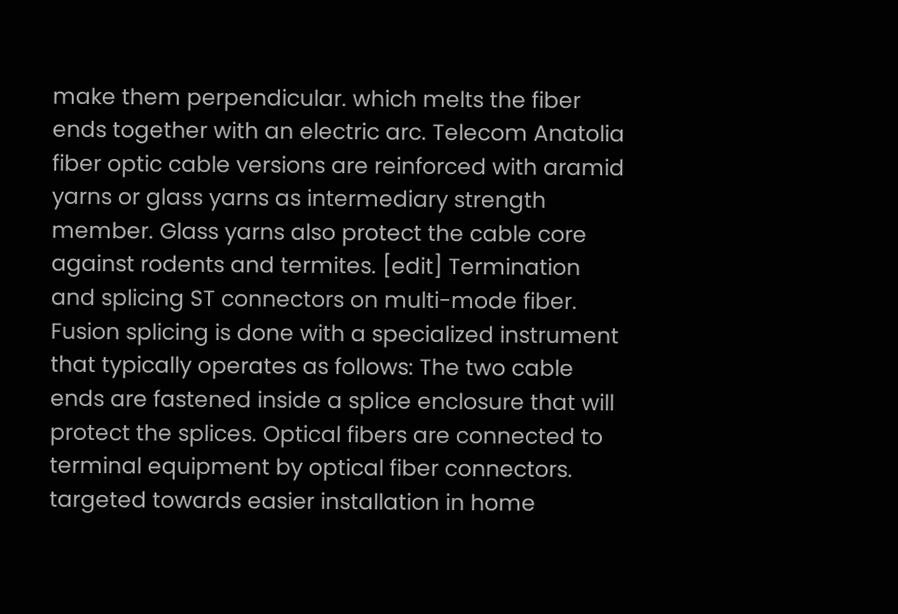make them perpendicular. which melts the fiber ends together with an electric arc. Telecom Anatolia fiber optic cable versions are reinforced with aramid yarns or glass yarns as intermediary strength member. Glass yarns also protect the cable core against rodents and termites. [edit] Termination and splicing ST connectors on multi-mode fiber. Fusion splicing is done with a specialized instrument that typically operates as follows: The two cable ends are fastened inside a splice enclosure that will protect the splices. Optical fibers are connected to terminal equipment by optical fiber connectors. targeted towards easier installation in home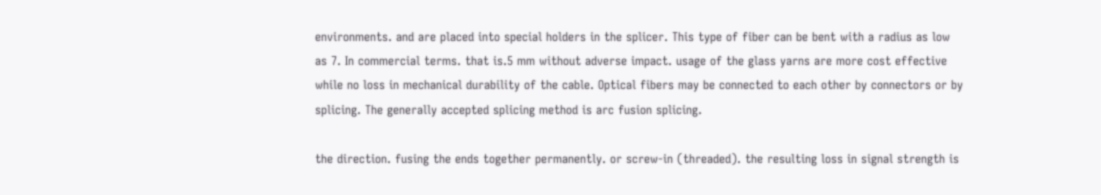environments. and are placed into special holders in the splicer. This type of fiber can be bent with a radius as low as 7. In commercial terms. that is.5 mm without adverse impact. usage of the glass yarns are more cost effective while no loss in mechanical durability of the cable. Optical fibers may be connected to each other by connectors or by splicing. The generally accepted splicing method is arc fusion splicing.

the direction. fusing the ends together permanently. or screw-in (threaded). the resulting loss in signal strength is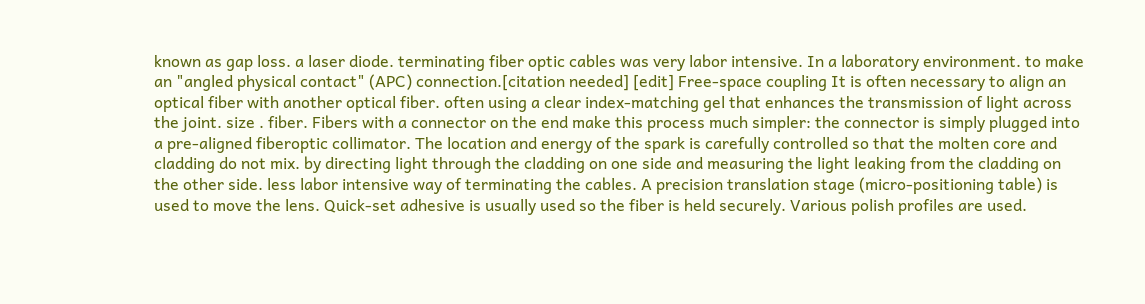known as gap loss. a laser diode. terminating fiber optic cables was very labor intensive. In a laboratory environment. to make an "angled physical contact" (APC) connection.[citation needed] [edit] Free-space coupling It is often necessary to align an optical fiber with another optical fiber. often using a clear index-matching gel that enhances the transmission of light across the joint. size . fiber. Fibers with a connector on the end make this process much simpler: the connector is simply plugged into a pre-aligned fiberoptic collimator. The location and energy of the spark is carefully controlled so that the molten core and cladding do not mix. by directing light through the cladding on one side and measuring the light leaking from the cladding on the other side. less labor intensive way of terminating the cables. A precision translation stage (micro-positioning table) is used to move the lens. Quick-set adhesive is usually used so the fiber is held securely. Various polish profiles are used.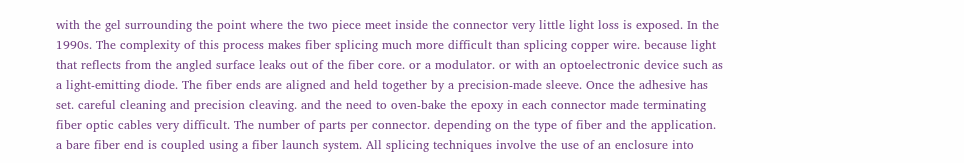with the gel surrounding the point where the two piece meet inside the connector very little light loss is exposed. In the 1990s. The complexity of this process makes fiber splicing much more difficult than splicing copper wire. because light that reflects from the angled surface leaks out of the fiber core. or a modulator. or with an optoelectronic device such as a light-emitting diode. The fiber ends are aligned and held together by a precision-made sleeve. Once the adhesive has set. careful cleaning and precision cleaving. and the need to oven-bake the epoxy in each connector made terminating fiber optic cables very difficult. The number of parts per connector. depending on the type of fiber and the application. a bare fiber end is coupled using a fiber launch system. All splicing techniques involve the use of an enclosure into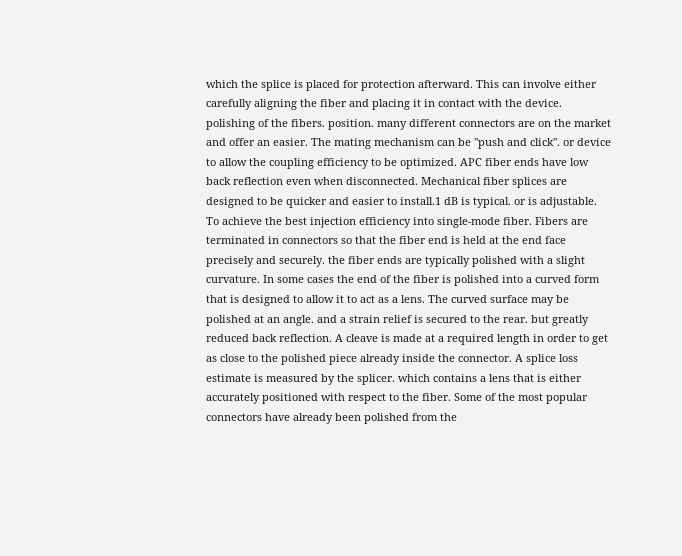which the splice is placed for protection afterward. This can involve either carefully aligning the fiber and placing it in contact with the device. polishing of the fibers. position. many different connectors are on the market and offer an easier. The mating mechanism can be "push and click". or device to allow the coupling efficiency to be optimized. APC fiber ends have low back reflection even when disconnected. Mechanical fiber splices are designed to be quicker and easier to install.1 dB is typical. or is adjustable. To achieve the best injection efficiency into single-mode fiber. Fibers are terminated in connectors so that the fiber end is held at the end face precisely and securely. the fiber ends are typically polished with a slight curvature. In some cases the end of the fiber is polished into a curved form that is designed to allow it to act as a lens. The curved surface may be polished at an angle. and a strain relief is secured to the rear. but greatly reduced back reflection. A cleave is made at a required length in order to get as close to the polished piece already inside the connector. A splice loss estimate is measured by the splicer. which contains a lens that is either accurately positioned with respect to the fiber. Some of the most popular connectors have already been polished from the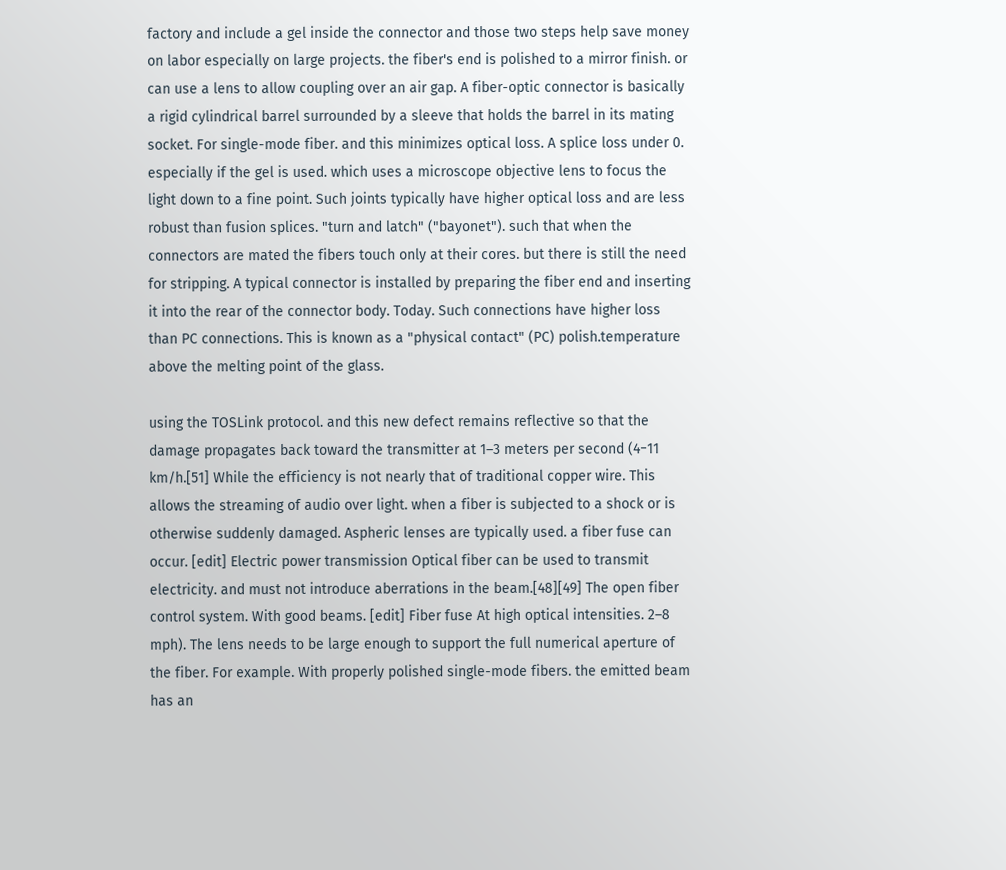factory and include a gel inside the connector and those two steps help save money on labor especially on large projects. the fiber's end is polished to a mirror finish. or can use a lens to allow coupling over an air gap. A fiber-optic connector is basically a rigid cylindrical barrel surrounded by a sleeve that holds the barrel in its mating socket. For single-mode fiber. and this minimizes optical loss. A splice loss under 0. especially if the gel is used. which uses a microscope objective lens to focus the light down to a fine point. Such joints typically have higher optical loss and are less robust than fusion splices. "turn and latch" ("bayonet"). such that when the connectors are mated the fibers touch only at their cores. but there is still the need for stripping. A typical connector is installed by preparing the fiber end and inserting it into the rear of the connector body. Today. Such connections have higher loss than PC connections. This is known as a "physical contact" (PC) polish.temperature above the melting point of the glass.

using the TOSLink protocol. and this new defect remains reflective so that the damage propagates back toward the transmitter at 1–3 meters per second (4−11 km/h.[51] While the efficiency is not nearly that of traditional copper wire. This allows the streaming of audio over light. when a fiber is subjected to a shock or is otherwise suddenly damaged. Aspheric lenses are typically used. a fiber fuse can occur. [edit] Electric power transmission Optical fiber can be used to transmit electricity. and must not introduce aberrations in the beam.[48][49] The open fiber control system. With good beams. [edit] Fiber fuse At high optical intensities. 2–8 mph). The lens needs to be large enough to support the full numerical aperture of the fiber. For example. With properly polished single-mode fibers. the emitted beam has an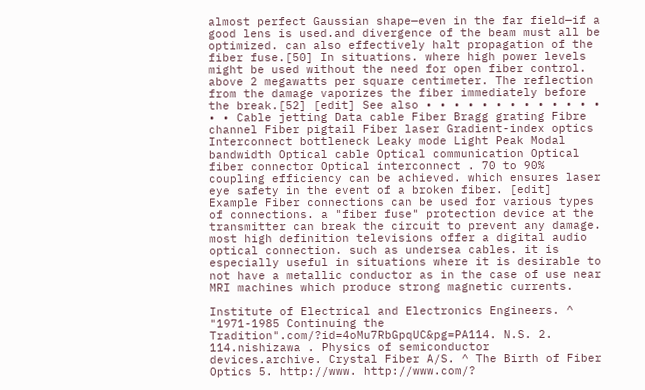almost perfect Gaussian shape—even in the far field—if a good lens is used.and divergence of the beam must all be optimized. can also effectively halt propagation of the fiber fuse.[50] In situations. where high power levels might be used without the need for open fiber control. above 2 megawatts per square centimeter. The reflection from the damage vaporizes the fiber immediately before the break.[52] [edit] See also • • • • • • • • • • • • • • • Cable jetting Data cable Fiber Bragg grating Fibre channel Fiber pigtail Fiber laser Gradient-index optics Interconnect bottleneck Leaky mode Light Peak Modal bandwidth Optical cable Optical communication Optical fiber connector Optical interconnect . 70 to 90% coupling efficiency can be achieved. which ensures laser eye safety in the event of a broken fiber. [edit] Example Fiber connections can be used for various types of connections. a "fiber fuse" protection device at the transmitter can break the circuit to prevent any damage. most high definition televisions offer a digital audio optical connection. such as undersea cables. it is especially useful in situations where it is desirable to not have a metallic conductor as in the case of use near MRI machines which produce strong magnetic currents.

Institute of Electrical and Electronics Engineers. ^ "1971-1985 Continuing the Tradition".com/?id=4oMu7RbGpqUC&pg=PA114. N.S. 2. 114.nishizawa . Physics of semiconductor devices.archive. Crystal Fiber A/S. ^ The Birth of Fiber Optics 5. http://www. http://www.com/?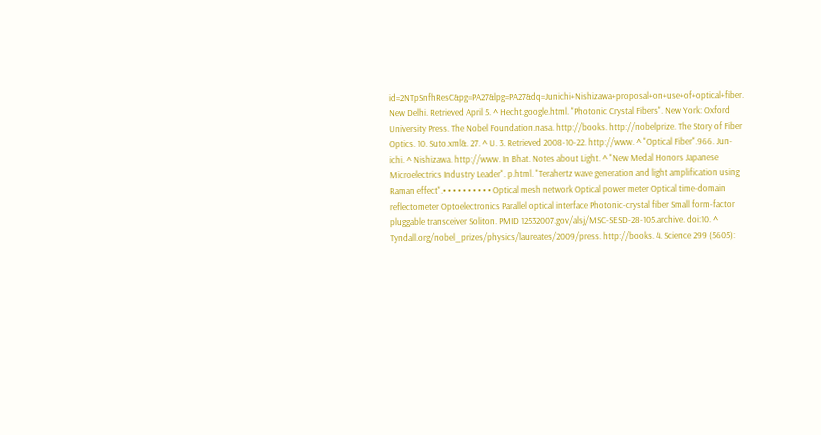id=2NTpSnfhResC&pg=PA27&lpg=PA27&dq=Junichi+Nishizawa+proposal+on+use+of+optical+fiber. New Delhi. Retrieved April 5. ^ Hecht.google.html. "Photonic Crystal Fibers". New York: Oxford University Press. The Nobel Foundation.nasa. http://books. http://nobelprize. The Story of Fiber Optics. 10. Suto.xml&. 27. ^ U. 3. Retrieved 2008-10-22. http://www. ^ "Optical Fiber".966. Jun-ichi. ^ Nishizawa. http://www. In Bhat. Notes about Light. ^ "New Medal Honors Japanese Microelectrics Industry Leader". p.html. "Terahertz wave generation and light amplification using Raman effect".• • • • • • • • • • Optical mesh network Optical power meter Optical time-domain reflectometer Optoelectronics Parallel optical interface Photonic-crystal fiber Small form-factor pluggable transceiver Soliton. PMID 12532007.gov/alsj/MSC-SESD-28-105.archive. doi:10. ^ Tyndall.org/nobel_prizes/physics/laureates/2009/press. http://books. 4. Science 299 (5605):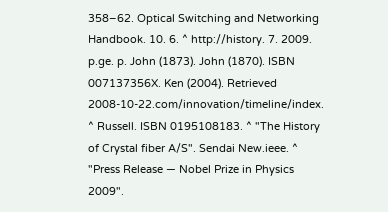358–62. Optical Switching and Networking Handbook. 10. 6. ^ http://history. 7. 2009. p.ge. p. John (1873). John (1870). ISBN 007137356X. Ken (2004). Retrieved 2008-10-22.com/innovation/timeline/index. ^ Russell. ISBN 0195108183. ^ "The History of Crystal fiber A/S". Sendai New.ieee. ^ "Press Release — Nobel Prize in Physics 2009".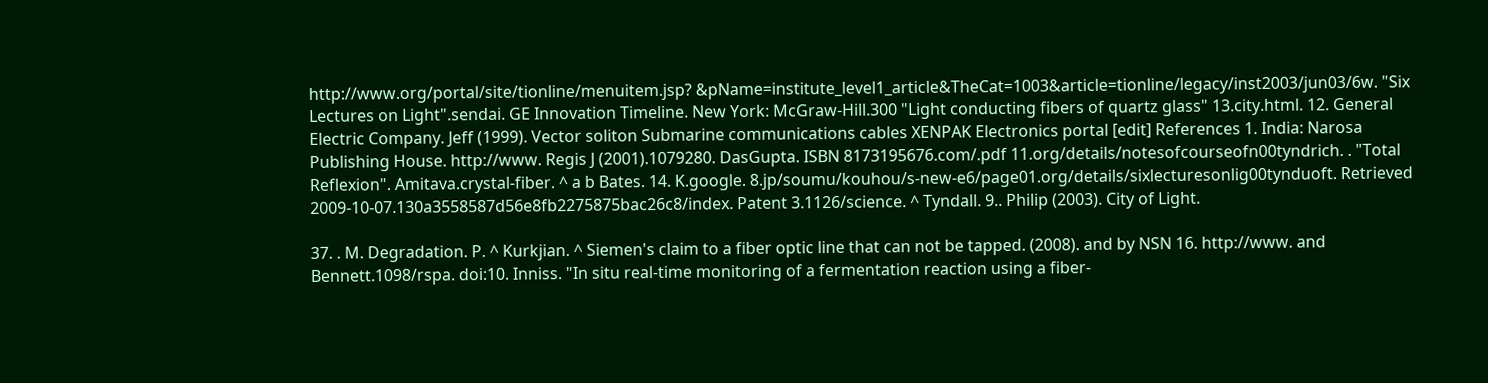http://www.org/portal/site/tionline/menuitem.jsp? &pName=institute_level1_article&TheCat=1003&article=tionline/legacy/inst2003/jun03/6w. "Six Lectures on Light".sendai. GE Innovation Timeline. New York: McGraw-Hill.300 "Light conducting fibers of quartz glass" 13.city.html. 12. General Electric Company. Jeff (1999). Vector soliton Submarine communications cables XENPAK Electronics portal [edit] References 1. India: Narosa Publishing House. http://www. Regis J (2001).1079280. DasGupta. ISBN 8173195676.com/.pdf 11.org/details/notesofcourseofn00tyndrich. . "Total Reflexion". Amitava.crystal-fiber. ^ a b Bates. 14. K.google. 8.jp/soumu/kouhou/s-new-e6/page01.org/details/sixlecturesonlig00tynduoft. Retrieved 2009-10-07.130a3558587d56e8fb2275875bac26c8/index. Patent 3.1126/science. ^ Tyndall. 9.. Philip (2003). City of Light.

37. . M. Degradation. P. ^ Kurkjian. ^ Siemen's claim to a fiber optic line that can not be tapped. (2008). and by NSN 16. http://www. and Bennett.1098/rspa. doi:10. Inniss. "In situ real-time monitoring of a fermentation reaction using a fiber-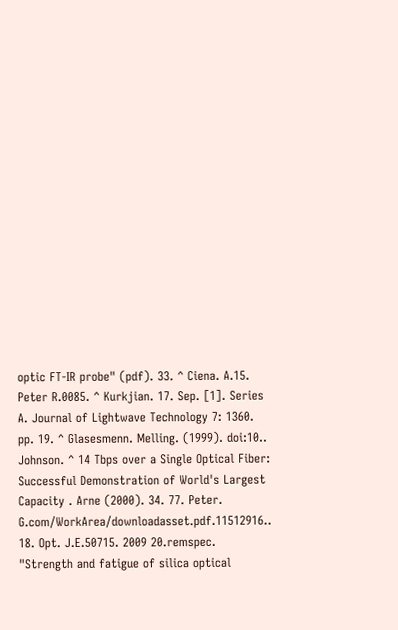optic FT-IR probe" (pdf). 33. ^ Ciena. A.15. Peter R.0085. ^ Kurkjian. 17. Sep. [1]. Series A. Journal of Lightwave Technology 7: 1360. pp. 19. ^ Glasesmenn. Melling. (1999). doi:10.. Johnson. ^ 14 Tbps over a Single Optical Fiber: Successful Demonstration of World's Largest Capacity . Arne (2000). 34. 77. Peter. G.com/WorkArea/downloadasset.pdf.11512916.. 18. Opt. J.E.50715. 2009 20.remspec. "Strength and fatigue of silica optical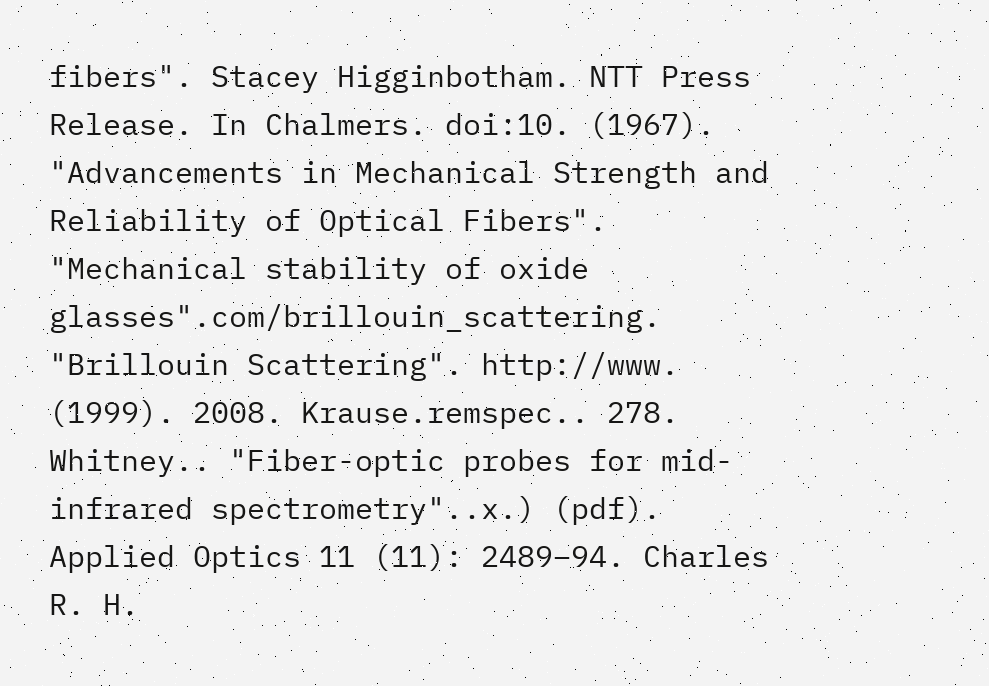fibers". Stacey Higginbotham. NTT Press Release. In Chalmers. doi:10. (1967). "Advancements in Mechanical Strength and Reliability of Optical Fibers". "Mechanical stability of oxide glasses".com/brillouin_scattering. "Brillouin Scattering". http://www. (1999). 2008. Krause.remspec.. 278. Whitney.. "Fiber-optic probes for mid-infrared spectrometry"..x.) (pdf). Applied Optics 11 (11): 2489–94. Charles R. H.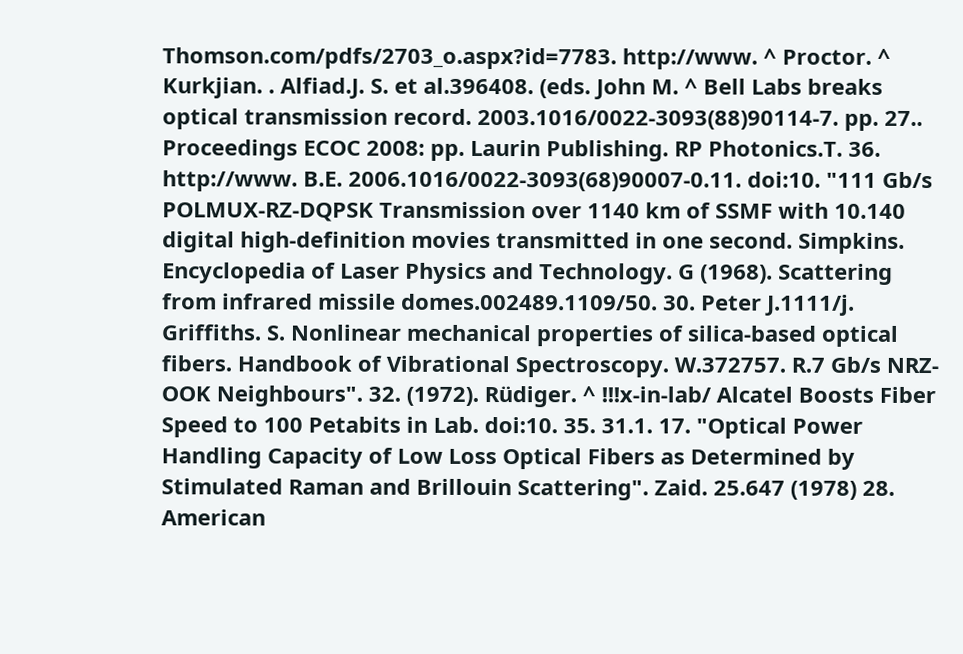Thomson.com/pdfs/2703_o.aspx?id=7783. http://www. ^ Proctor. ^ Kurkjian. . Alfiad.J. S. et al.396408. (eds. John M. ^ Bell Labs breaks optical transmission record. 2003.1016/0022-3093(88)90114-7. pp. 27.. Proceedings ECOC 2008: pp. Laurin Publishing. RP Photonics.T. 36. http://www. B.E. 2006.1016/0022-3093(68)90007-0.11. doi:10. "111 Gb/s POLMUX-RZ-DQPSK Transmission over 1140 km of SSMF with 10.140 digital high-definition movies transmitted in one second. Simpkins. Encyclopedia of Laser Physics and Technology. G (1968). Scattering from infrared missile domes.002489.1109/50. 30. Peter J.1111/j. Griffiths. S. Nonlinear mechanical properties of silica-based optical fibers. Handbook of Vibrational Spectroscopy. W.372757. R.7 Gb/s NRZ-OOK Neighbours". 32. (1972). Rüdiger. ^ !!!x-in-lab/ Alcatel Boosts Fiber Speed to 100 Petabits in Lab. doi:10. 35. 31.1. 17. "Optical Power Handling Capacity of Low Loss Optical Fibers as Determined by Stimulated Raman and Brillouin Scattering". Zaid. 25.647 (1978) 28. American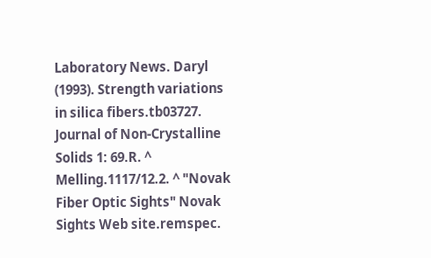Laboratory News. Daryl (1993). Strength variations in silica fibers.tb03727. Journal of Non-Crystalline Solids 1: 69.R. ^ Melling.1117/12.2. ^ "Novak Fiber Optic Sights" Novak Sights Web site.remspec.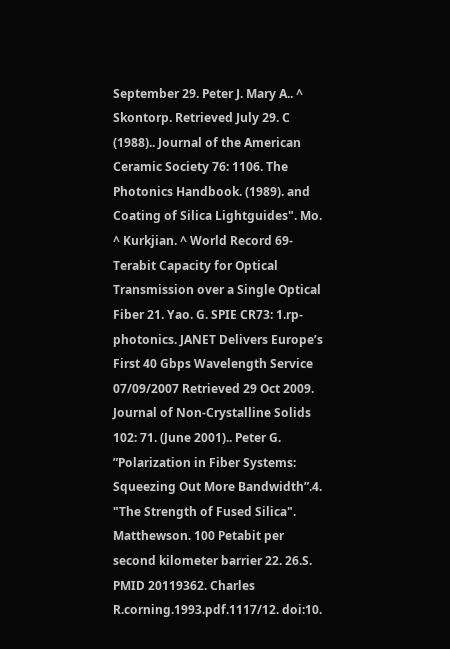September 29. Peter J. Mary A.. ^ Skontorp. Retrieved July 29. C (1988).. Journal of the American Ceramic Society 76: 1106. The Photonics Handbook. (1989). and Coating of Silica Lightguides". Mo. ^ Kurkjian. ^ World Record 69-Terabit Capacity for Optical Transmission over a Single Optical Fiber 21. Yao. G. SPIE CR73: 1.rp-photonics. JANET Delivers Europe’s First 40 Gbps Wavelength Service 07/09/2007 Retrieved 29 Oct 2009. Journal of Non-Crystalline Solids 102: 71. (June 2001).. Peter G. ”Polarization in Fiber Systems: Squeezing Out More Bandwidth”.4. "The Strength of Fused Silica". Matthewson. 100 Petabit per second kilometer barrier 22. 26.S. PMID 20119362. Charles R.corning.1993.pdf.1117/12. doi:10.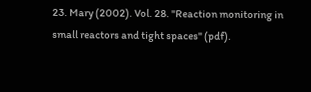23. Mary (2002). Vol. 28. "Reaction monitoring in small reactors and tight spaces" (pdf).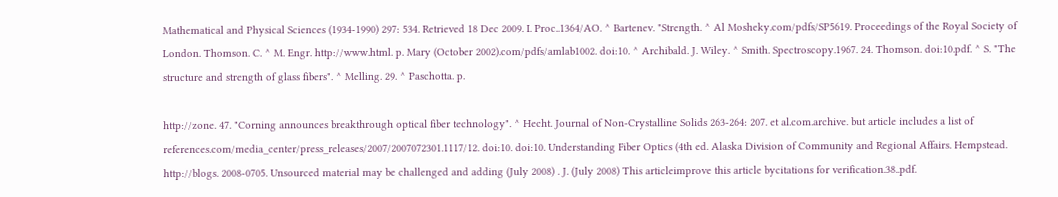Mathematical and Physical Sciences (1934-1990) 297: 534. Retrieved 18 Dec 2009. I. Proc..1364/AO. ^ Bartenev. "Strength. ^ Al Mosheky.com/pdfs/SP5619. Proceedings of the Royal Society of London. Thomson. C. ^ M. Engr. http://www.html. p. Mary (October 2002).com/pdfs/amlab1002. doi:10. ^ Archibald. J. Wiley. ^ Smith. Spectroscopy.1967. 24. Thomson. doi:10.pdf. ^ S. "The structure and strength of glass fibers". ^ Melling. 29. ^ Paschotta. p.

http://zone. 47. "Corning announces breakthrough optical fiber technology". ^ Hecht. Journal of Non-Crystalline Solids 263-264: 207. et al.com.archive. but article includes a list of references.com/media_center/press_releases/2007/2007072301.1117/12. doi:10. doi:10. Understanding Fiber Optics (4th ed. Alaska Division of Community and Regional Affairs. Hempstead. http://blogs. 2008-0705. Unsourced material may be challenged and adding (July 2008) . J. (July 2008) This articleimprove this article bycitations for verification.38..pdf.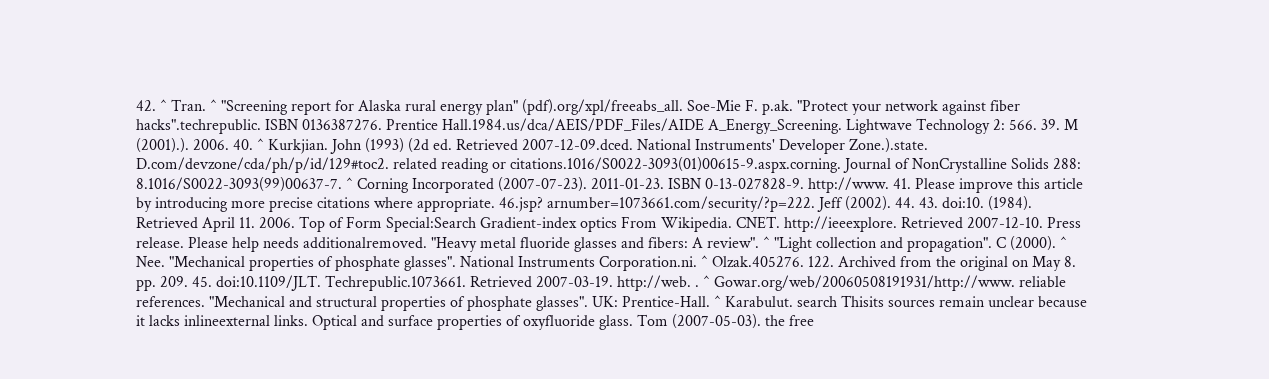42. ^ Tran. ^ "Screening report for Alaska rural energy plan" (pdf).org/xpl/freeabs_all. Soe-Mie F. p.ak. "Protect your network against fiber hacks".techrepublic. ISBN 0136387276. Prentice Hall.1984.us/dca/AEIS/PDF_Files/AIDE A_Energy_Screening. Lightwave Technology 2: 566. 39. M (2001).). 2006. 40. ^ Kurkjian. John (1993) (2d ed. Retrieved 2007-12-09.dced. National Instruments' Developer Zone.).state. D.com/devzone/cda/ph/p/id/129#toc2. related reading or citations.1016/S0022-3093(01)00615-9.aspx.corning. Journal of NonCrystalline Solids 288: 8.1016/S0022-3093(99)00637-7. ^ Corning Incorporated (2007-07-23). 2011-01-23. ISBN 0-13-027828-9. http://www. 41. Please improve this article by introducing more precise citations where appropriate. 46.jsp? arnumber=1073661.com/security/?p=222. Jeff (2002). 44. 43. doi:10. (1984). Retrieved April 11. 2006. Top of Form Special:Search Gradient-index optics From Wikipedia. CNET. http://ieeexplore. Retrieved 2007-12-10. Press release. Please help needs additionalremoved. "Heavy metal fluoride glasses and fibers: A review". ^ "Light collection and propagation". C (2000). ^ Nee. "Mechanical properties of phosphate glasses". National Instruments Corporation.ni. ^ Olzak.405276. 122. Archived from the original on May 8. pp. 209. 45. doi:10.1109/JLT. Techrepublic.1073661. Retrieved 2007-03-19. http://web. . ^ Gowar.org/web/20060508191931/http://www. reliable references. "Mechanical and structural properties of phosphate glasses". UK: Prentice-Hall. ^ Karabulut. search Thisits sources remain unclear because it lacks inlineexternal links. Optical and surface properties of oxyfluoride glass. Tom (2007-05-03). the free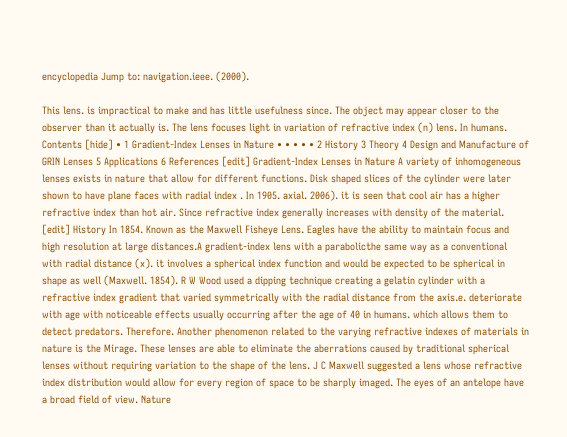encyclopedia Jump to: navigation.ieee. (2000).

This lens. is impractical to make and has little usefulness since. The object may appear closer to the observer than it actually is. The lens focuses light in variation of refractive index (n) lens. In humans. Contents [hide] • 1 Gradient-Index Lenses in Nature • • • • • 2 History 3 Theory 4 Design and Manufacture of GRIN Lenses 5 Applications 6 References [edit] Gradient-Index Lenses in Nature A variety of inhomogeneous lenses exists in nature that allow for different functions. Disk shaped slices of the cylinder were later shown to have plane faces with radial index . In 1905. axial. 2006). it is seen that cool air has a higher refractive index than hot air. Since refractive index generally increases with density of the material. [edit] History In 1854. Known as the Maxwell Fisheye Lens. Eagles have the ability to maintain focus and high resolution at large distances.A gradient-index lens with a parabolicthe same way as a conventional with radial distance (x). it involves a spherical index function and would be expected to be spherical in shape as well (Maxwell. 1854). R W Wood used a dipping technique creating a gelatin cylinder with a refractive index gradient that varied symmetrically with the radial distance from the axis.e. deteriorate with age with noticeable effects usually occurring after the age of 40 in humans. which allows them to detect predators. Therefore. Another phenomenon related to the varying refractive indexes of materials in nature is the Mirage. These lenses are able to eliminate the aberrations caused by traditional spherical lenses without requiring variation to the shape of the lens. J C Maxwell suggested a lens whose refractive index distribution would allow for every region of space to be sharply imaged. The eyes of an antelope have a broad field of view. Nature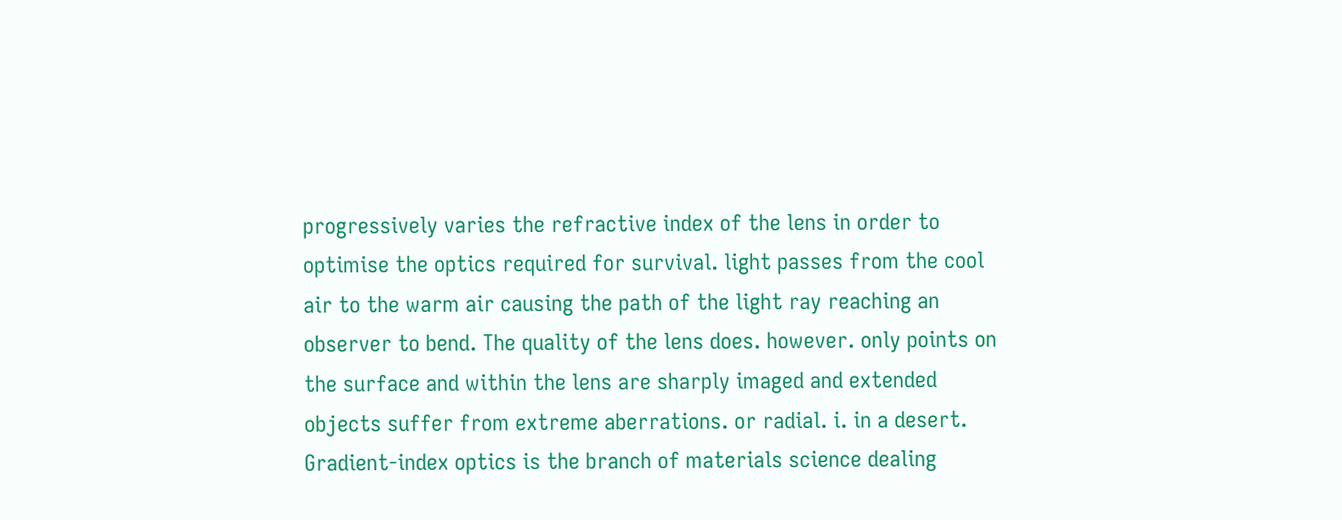progressively varies the refractive index of the lens in order to optimise the optics required for survival. light passes from the cool air to the warm air causing the path of the light ray reaching an observer to bend. The quality of the lens does. however. only points on the surface and within the lens are sharply imaged and extended objects suffer from extreme aberrations. or radial. i. in a desert. Gradient-index optics is the branch of materials science dealing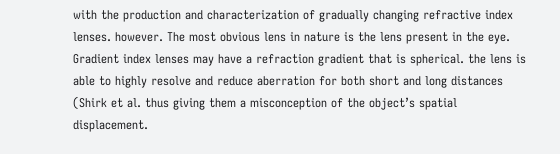with the production and characterization of gradually changing refractive index lenses. however. The most obvious lens in nature is the lens present in the eye. Gradient index lenses may have a refraction gradient that is spherical. the lens is able to highly resolve and reduce aberration for both short and long distances (Shirk et al. thus giving them a misconception of the object’s spatial displacement.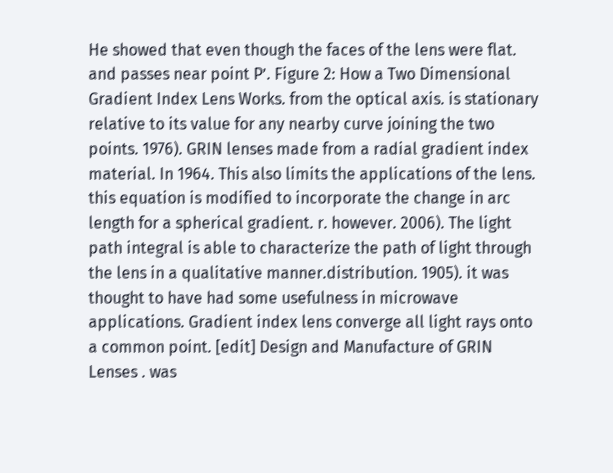He showed that even though the faces of the lens were flat. and passes near point P’. Figure 2: How a Two Dimensional Gradient Index Lens Works. from the optical axis. is stationary relative to its value for any nearby curve joining the two points. 1976). GRIN lenses made from a radial gradient index material. In 1964. This also limits the applications of the lens. this equation is modified to incorporate the change in arc length for a spherical gradient. r. however. 2006). The light path integral is able to characterize the path of light through the lens in a qualitative manner.distribution. 1905). it was thought to have had some usefulness in microwave applications. Gradient index lens converge all light rays onto a common point. [edit] Design and Manufacture of GRIN Lenses . was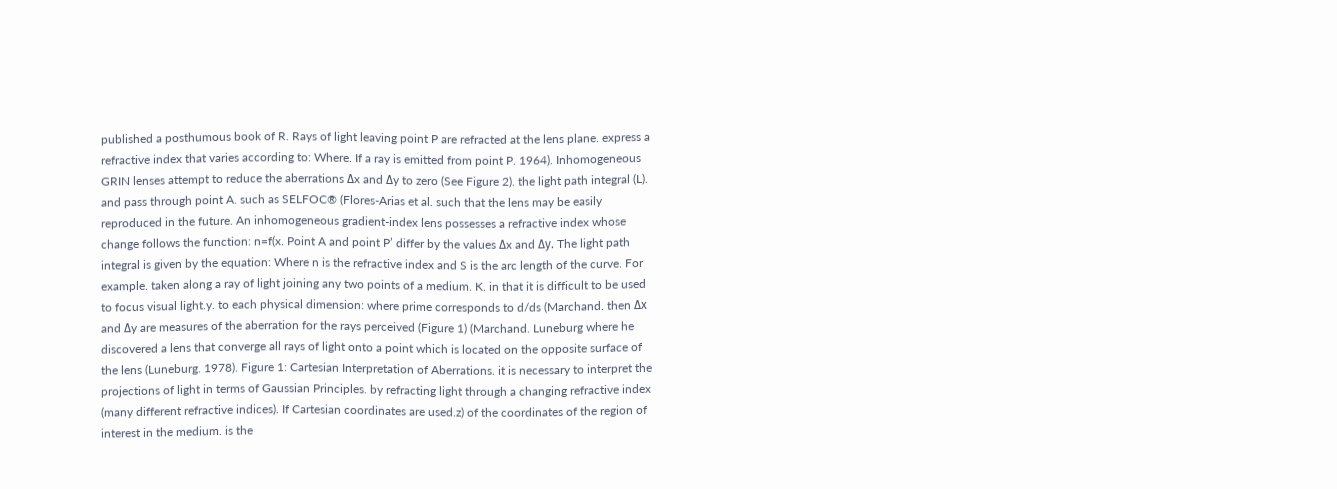published a posthumous book of R. Rays of light leaving point P are refracted at the lens plane. express a refractive index that varies according to: Where. If a ray is emitted from point P. 1964). Inhomogeneous GRIN lenses attempt to reduce the aberrations Δx and Δy to zero (See Figure 2). the light path integral (L). and pass through point A. such as SELFOC® (Flores-Arias et al. such that the lens may be easily reproduced in the future. An inhomogeneous gradient-index lens possesses a refractive index whose change follows the function: n=f(x. Point A and point P’ differ by the values Δx and Δy. The light path integral is given by the equation: Where n is the refractive index and S is the arc length of the curve. For example. taken along a ray of light joining any two points of a medium. K. in that it is difficult to be used to focus visual light.y. to each physical dimension: where prime corresponds to d/ds (Marchand. then Δx and Δy are measures of the aberration for the rays perceived (Figure 1) (Marchand. Luneburg where he discovered a lens that converge all rays of light onto a point which is located on the opposite surface of the lens (Luneburg. 1978). Figure 1: Cartesian Interpretation of Aberrations. it is necessary to interpret the projections of light in terms of Gaussian Principles. by refracting light through a changing refractive index (many different refractive indices). If Cartesian coordinates are used.z) of the coordinates of the region of interest in the medium. is the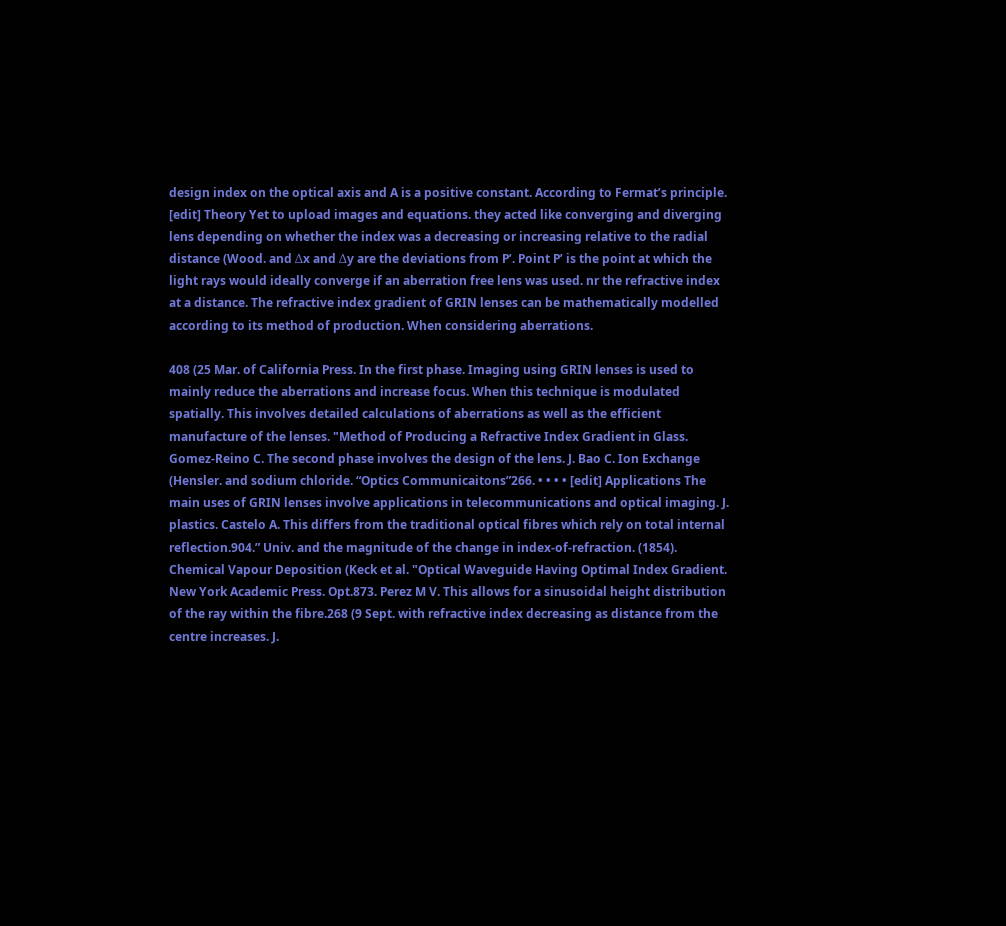design index on the optical axis and A is a positive constant. According to Fermat’s principle. [edit] Theory Yet to upload images and equations. they acted like converging and diverging lens depending on whether the index was a decreasing or increasing relative to the radial distance (Wood. and Δx and Δy are the deviations from P’. Point P’ is the point at which the light rays would ideally converge if an aberration free lens was used. nr the refractive index at a distance. The refractive index gradient of GRIN lenses can be mathematically modelled according to its method of production. When considering aberrations.

408 (25 Mar. of California Press. In the first phase. Imaging using GRIN lenses is used to mainly reduce the aberrations and increase focus. When this technique is modulated spatially. This involves detailed calculations of aberrations as well as the efficient manufacture of the lenses. "Method of Producing a Refractive Index Gradient in Glass. Gomez-Reino C. The second phase involves the design of the lens. J. Bao C. Ion Exchange (Hensler. and sodium chloride. “Optics Communicaitons”266. • • • • [edit] Applications The main uses of GRIN lenses involve applications in telecommunications and optical imaging. J. plastics. Castelo A. This differs from the traditional optical fibres which rely on total internal reflection.904.” Univ. and the magnitude of the change in index-of-refraction. (1854). Chemical Vapour Deposition (Keck et al. "Optical Waveguide Having Optimal Index Gradient. New York Academic Press. Opt.873. Perez M V. This allows for a sinusoidal height distribution of the ray within the fibre.268 (9 Sept. with refractive index decreasing as distance from the centre increases. J.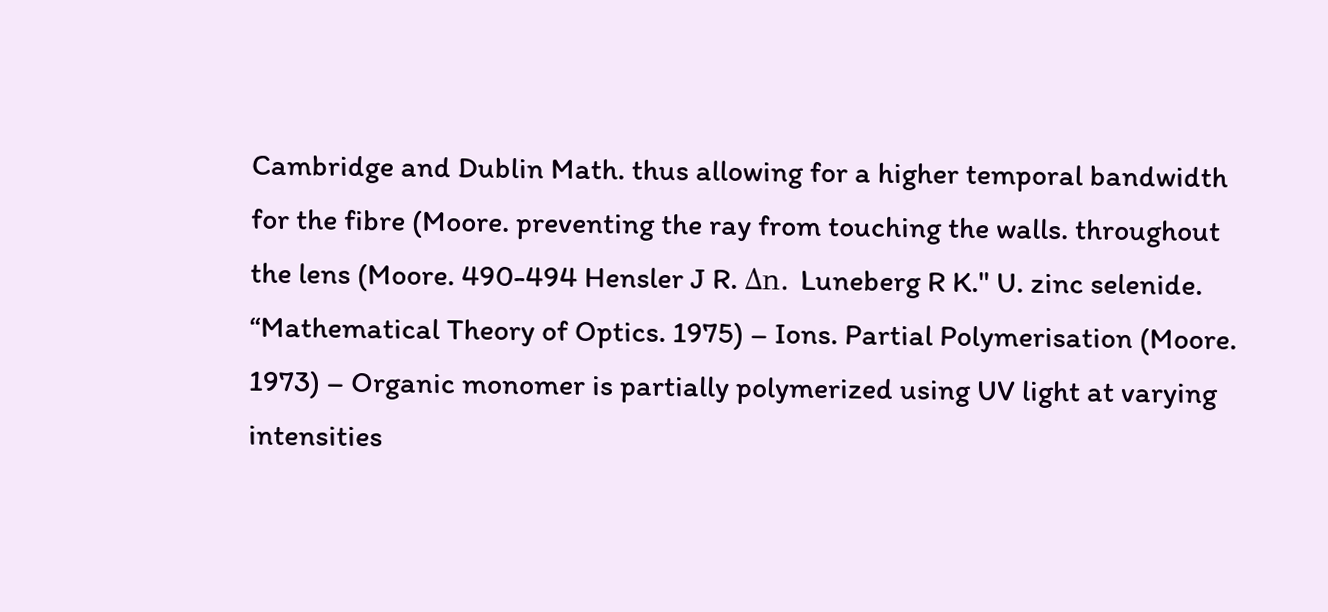Cambridge and Dublin Math. thus allowing for a higher temporal bandwidth for the fibre (Moore. preventing the ray from touching the walls. throughout the lens (Moore. 490-494 Hensler J R. Δn. Luneberg R K." U. zinc selenide. “Mathematical Theory of Optics. 1975) – Ions. Partial Polymerisation (Moore. 1973) – Organic monomer is partially polymerized using UV light at varying intensities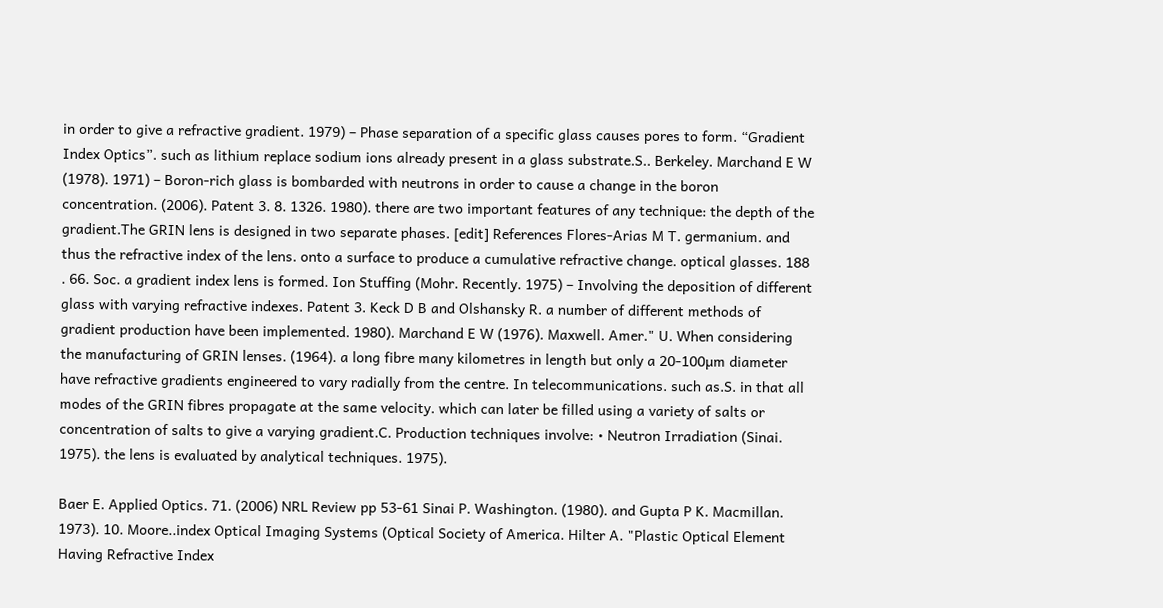in order to give a refractive gradient. 1979) – Phase separation of a specific glass causes pores to form. “Gradient Index Optics”. such as lithium replace sodium ions already present in a glass substrate.S.. Berkeley. Marchand E W (1978). 1971) – Boron-rich glass is bombarded with neutrons in order to cause a change in the boron concentration. (2006). Patent 3. 8. 1326. 1980). there are two important features of any technique: the depth of the gradient.The GRIN lens is designed in two separate phases. [edit] References Flores-Arias M T. germanium. and thus the refractive index of the lens. onto a surface to produce a cumulative refractive change. optical glasses. 188 . 66. Soc. a gradient index lens is formed. Ion Stuffing (Mohr. Recently. 1975) – Involving the deposition of different glass with varying refractive indexes. Patent 3. Keck D B and Olshansky R. a number of different methods of gradient production have been implemented. 1980). Marchand E W (1976). Maxwell. Amer." U. When considering the manufacturing of GRIN lenses. (1964). a long fibre many kilometres in length but only a 20-100µm diameter have refractive gradients engineered to vary radially from the centre. In telecommunications. such as.S. in that all modes of the GRIN fibres propagate at the same velocity. which can later be filled using a variety of salts or concentration of salts to give a varying gradient.C. Production techniques involve: • Neutron Irradiation (Sinai. 1975). the lens is evaluated by analytical techniques. 1975).

Baer E. Applied Optics. 71. (2006) NRL Review pp 53-61 Sinai P. Washington. (1980). and Gupta P K. Macmillan. 1973). 10. Moore..index Optical Imaging Systems (Optical Society of America. Hilter A. "Plastic Optical Element Having Refractive Index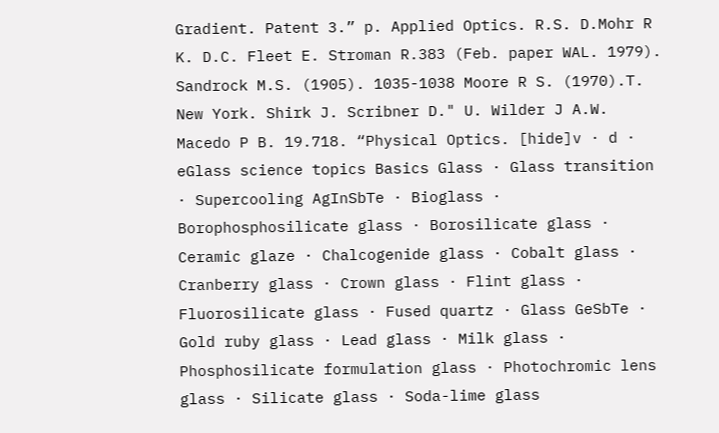Gradient. Patent 3.” p. Applied Optics. R.S. D.Mohr R K. D.C. Fleet E. Stroman R.383 (Feb. paper WAL. 1979). Sandrock M.S. (1905). 1035-1038 Moore R S. (1970).T. New York. Shirk J. Scribner D." U. Wilder J A.W. Macedo P B. 19.718. “Physical Optics. [hide]v · d · eGlass science topics Basics Glass · Glass transition · Supercooling AgInSbTe · Bioglass · Borophosphosilicate glass · Borosilicate glass · Ceramic glaze · Chalcogenide glass · Cobalt glass · Cranberry glass · Crown glass · Flint glass · Fluorosilicate glass · Fused quartz · Glass GeSbTe · Gold ruby glass · Lead glass · Milk glass · Phosphosilicate formulation glass · Photochromic lens glass · Silicate glass · Soda-lime glass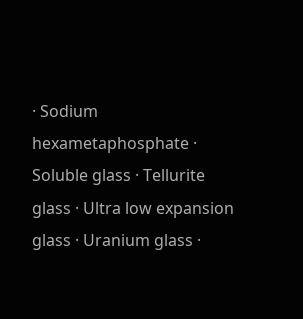· Sodium hexametaphosphate · Soluble glass · Tellurite glass · Ultra low expansion glass · Uranium glass ·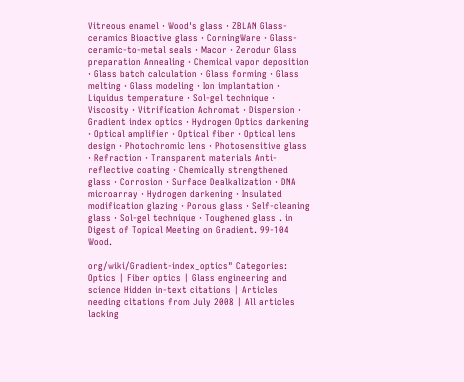Vitreous enamel · Wood's glass · ZBLAN Glass-ceramics Bioactive glass · CorningWare · Glass-ceramic-to-metal seals · Macor · Zerodur Glass preparation Annealing · Chemical vapor deposition · Glass batch calculation · Glass forming · Glass melting · Glass modeling · Ion implantation · Liquidus temperature · Sol-gel technique · Viscosity · Vitrification Achromat · Dispersion · Gradient index optics · Hydrogen Optics darkening · Optical amplifier · Optical fiber · Optical lens design · Photochromic lens · Photosensitive glass · Refraction · Transparent materials Anti-reflective coating · Chemically strengthened glass · Corrosion · Surface Dealkalization · DNA microarray · Hydrogen darkening · Insulated modification glazing · Porous glass · Self-cleaning glass · Sol-gel technique · Toughened glass . in Digest of Topical Meeting on Gradient. 99-104 Wood.

org/wiki/Gradient-index_optics" Categories: Optics | Fiber optics | Glass engineering and science Hidden in-text citations | Articles needing citations from July 2008 | All articles lacking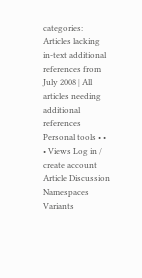categories: Articles lacking in-text additional references from July 2008 | All articles needing additional references Personal tools • • • Views Log in / create account Article Discussion Namespaces Variants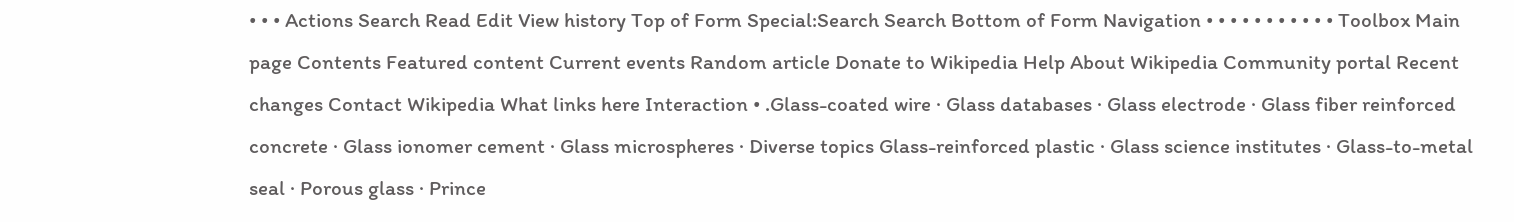• • • Actions Search Read Edit View history Top of Form Special:Search Search Bottom of Form Navigation • • • • • • • • • • • Toolbox Main page Contents Featured content Current events Random article Donate to Wikipedia Help About Wikipedia Community portal Recent changes Contact Wikipedia What links here Interaction • .Glass-coated wire · Glass databases · Glass electrode · Glass fiber reinforced concrete · Glass ionomer cement · Glass microspheres · Diverse topics Glass-reinforced plastic · Glass science institutes · Glass-to-metal seal · Porous glass · Prince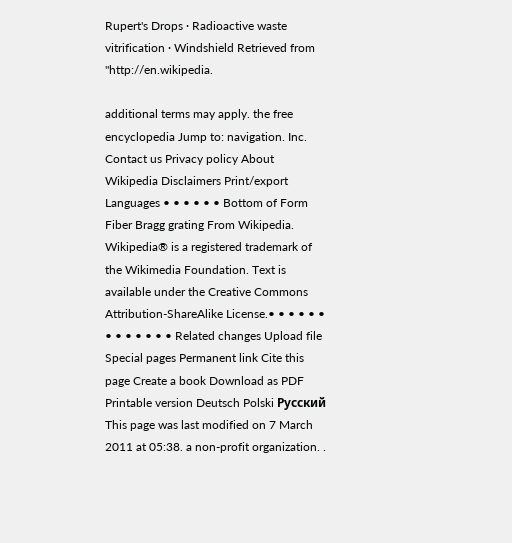Rupert's Drops · Radioactive waste vitrification · Windshield Retrieved from "http://en.wikipedia.

additional terms may apply. the free encyclopedia Jump to: navigation. Inc. Contact us Privacy policy About Wikipedia Disclaimers Print/export Languages • • • • • • Bottom of Form Fiber Bragg grating From Wikipedia. Wikipedia® is a registered trademark of the Wikimedia Foundation. Text is available under the Creative Commons Attribution-ShareAlike License.• • • • • • • • • • • • • Related changes Upload file Special pages Permanent link Cite this page Create a book Download as PDF Printable version Deutsch Polski Русский This page was last modified on 7 March 2011 at 05:38. a non-profit organization. .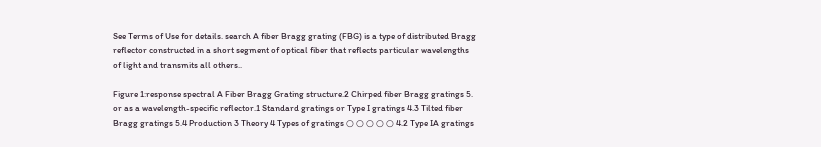See Terms of Use for details. search A fiber Bragg grating (FBG) is a type of distributed Bragg reflector constructed in a short segment of optical fiber that reflects particular wavelengths of light and transmits all others..

Figure 1:response spectral A Fiber Bragg Grating structure.2 Chirped fiber Bragg gratings 5. or as a wavelength-specific reflector.1 Standard gratings or Type I gratings 4.3 Tilted fiber Bragg gratings 5.4 Production 3 Theory 4 Types of gratings ○ ○ ○ ○ ○ 4.2 Type IA gratings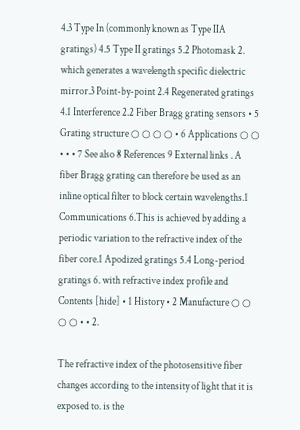4.3 Type In (commonly known as Type IIA gratings) 4.5 Type II gratings 5.2 Photomask 2. which generates a wavelength specific dielectric mirror.3 Point-by-point 2.4 Regenerated gratings 4.1 Interference 2.2 Fiber Bragg grating sensors • 5 Grating structure ○ ○ ○ ○ • 6 Applications ○ ○ • • • 7 See also 8 References 9 External links . A fiber Bragg grating can therefore be used as an inline optical filter to block certain wavelengths.1 Communications 6.This is achieved by adding a periodic variation to the refractive index of the fiber core.1 Apodized gratings 5.4 Long-period gratings 6. with refractive index profile and Contents [hide] • 1 History • 2 Manufacture ○ ○ ○ ○ • • 2.

The refractive index of the photosensitive fiber changes according to the intensity of light that it is exposed to. is the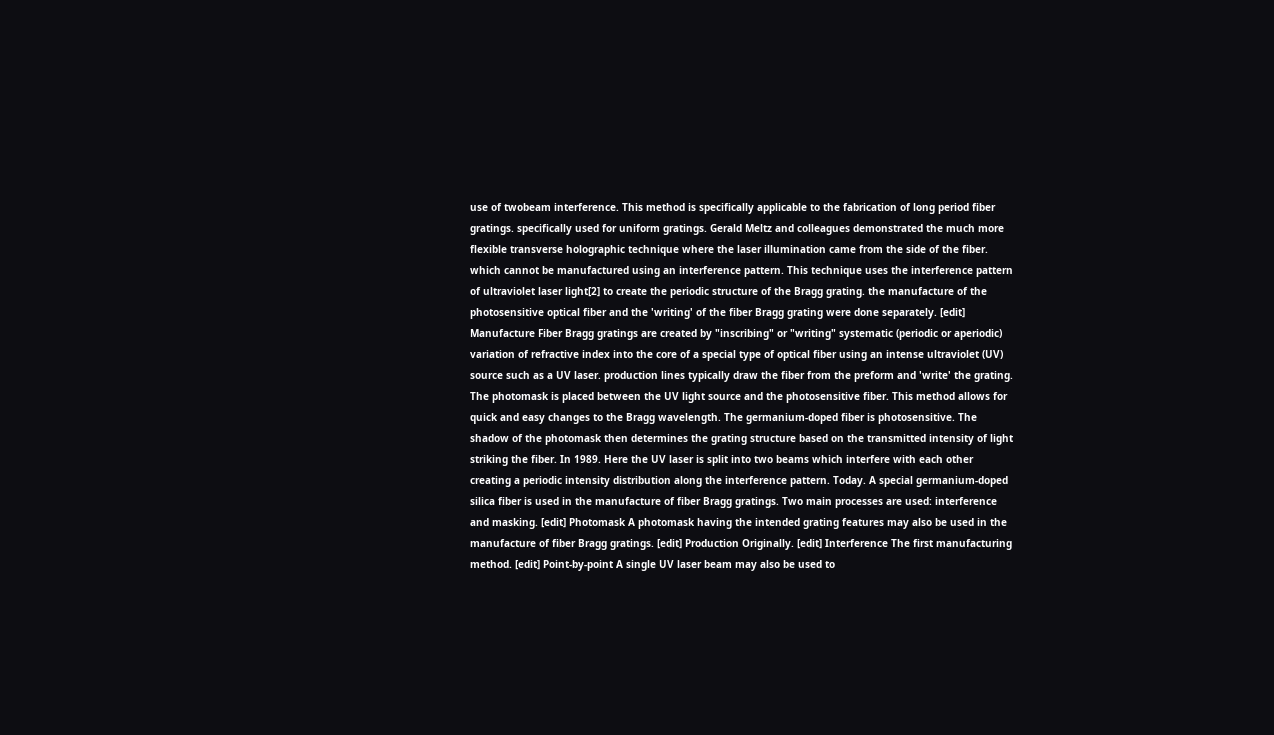use of twobeam interference. This method is specifically applicable to the fabrication of long period fiber gratings. specifically used for uniform gratings. Gerald Meltz and colleagues demonstrated the much more flexible transverse holographic technique where the laser illumination came from the side of the fiber. which cannot be manufactured using an interference pattern. This technique uses the interference pattern of ultraviolet laser light[2] to create the periodic structure of the Bragg grating. the manufacture of the photosensitive optical fiber and the 'writing' of the fiber Bragg grating were done separately. [edit] Manufacture Fiber Bragg gratings are created by "inscribing" or "writing" systematic (periodic or aperiodic) variation of refractive index into the core of a special type of optical fiber using an intense ultraviolet (UV) source such as a UV laser. production lines typically draw the fiber from the preform and 'write' the grating. The photomask is placed between the UV light source and the photosensitive fiber. This method allows for quick and easy changes to the Bragg wavelength. The germanium-doped fiber is photosensitive. The shadow of the photomask then determines the grating structure based on the transmitted intensity of light striking the fiber. In 1989. Here the UV laser is split into two beams which interfere with each other creating a periodic intensity distribution along the interference pattern. Today. A special germanium-doped silica fiber is used in the manufacture of fiber Bragg gratings. Two main processes are used: interference and masking. [edit] Photomask A photomask having the intended grating features may also be used in the manufacture of fiber Bragg gratings. [edit] Production Originally. [edit] Interference The first manufacturing method. [edit] Point-by-point A single UV laser beam may also be used to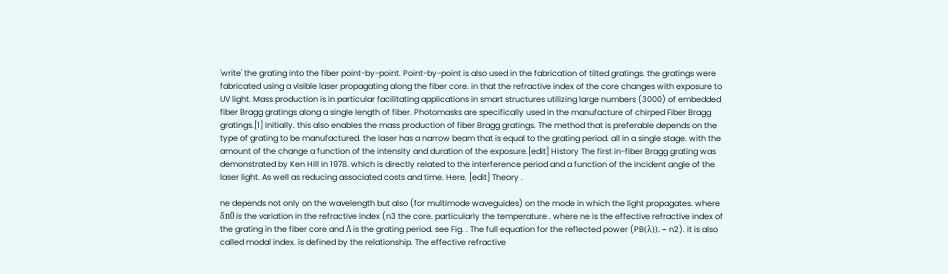'write' the grating into the fiber point-by-point. Point-by-point is also used in the fabrication of tilted gratings. the gratings were fabricated using a visible laser propagating along the fiber core. in that the refractive index of the core changes with exposure to UV light. Mass production is in particular facilitating applications in smart structures utilizing large numbers (3000) of embedded fiber Bragg gratings along a single length of fiber. Photomasks are specifically used in the manufacture of chirped Fiber Bragg gratings.[1] Initially. this also enables the mass production of fiber Bragg gratings. The method that is preferable depends on the type of grating to be manufactured. the laser has a narrow beam that is equal to the grating period. all in a single stage. with the amount of the change a function of the intensity and duration of the exposure.[edit] History The first in-fiber Bragg grating was demonstrated by Ken Hill in 1978. which is directly related to the interference period and a function of the incident angle of the laser light. As well as reducing associated costs and time. Here. [edit] Theory .

ne depends not only on the wavelength but also (for multimode waveguides) on the mode in which the light propagates. where δn0 is the variation in the refractive index (n3 the core. particularly the temperature . where ne is the effective refractive index of the grating in the fiber core and Λ is the grating period. see Fig. . The full equation for the reflected power (PB(λ)). − n2). it is also called modal index. is defined by the relationship. The effective refractive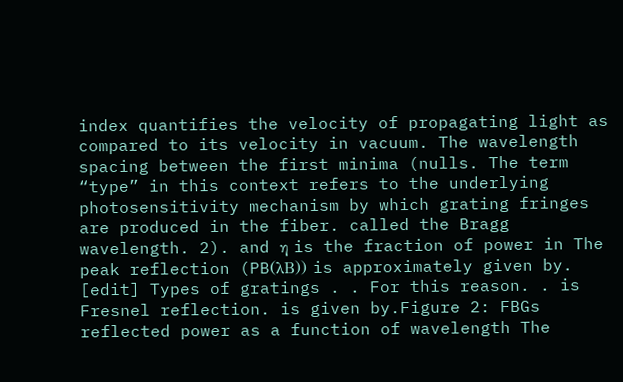index quantifies the velocity of propagating light as compared to its velocity in vacuum. The wavelength spacing between the first minima (nulls. The term “type” in this context refers to the underlying photosensitivity mechanism by which grating fringes are produced in the fiber. called the Bragg wavelength. 2). and η is the fraction of power in The peak reflection (PB(λB)) is approximately given by. [edit] Types of gratings . . For this reason. . is Fresnel reflection. is given by.Figure 2: FBGs reflected power as a function of wavelength The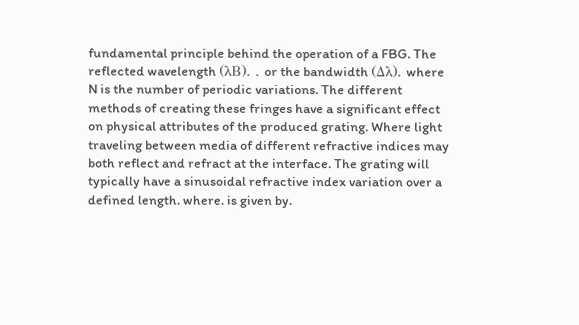fundamental principle behind the operation of a FBG. The reflected wavelength (λB). . or the bandwidth (Δλ). where N is the number of periodic variations. The different methods of creating these fringes have a significant effect on physical attributes of the produced grating. Where light traveling between media of different refractive indices may both reflect and refract at the interface. The grating will typically have a sinusoidal refractive index variation over a defined length. where. is given by.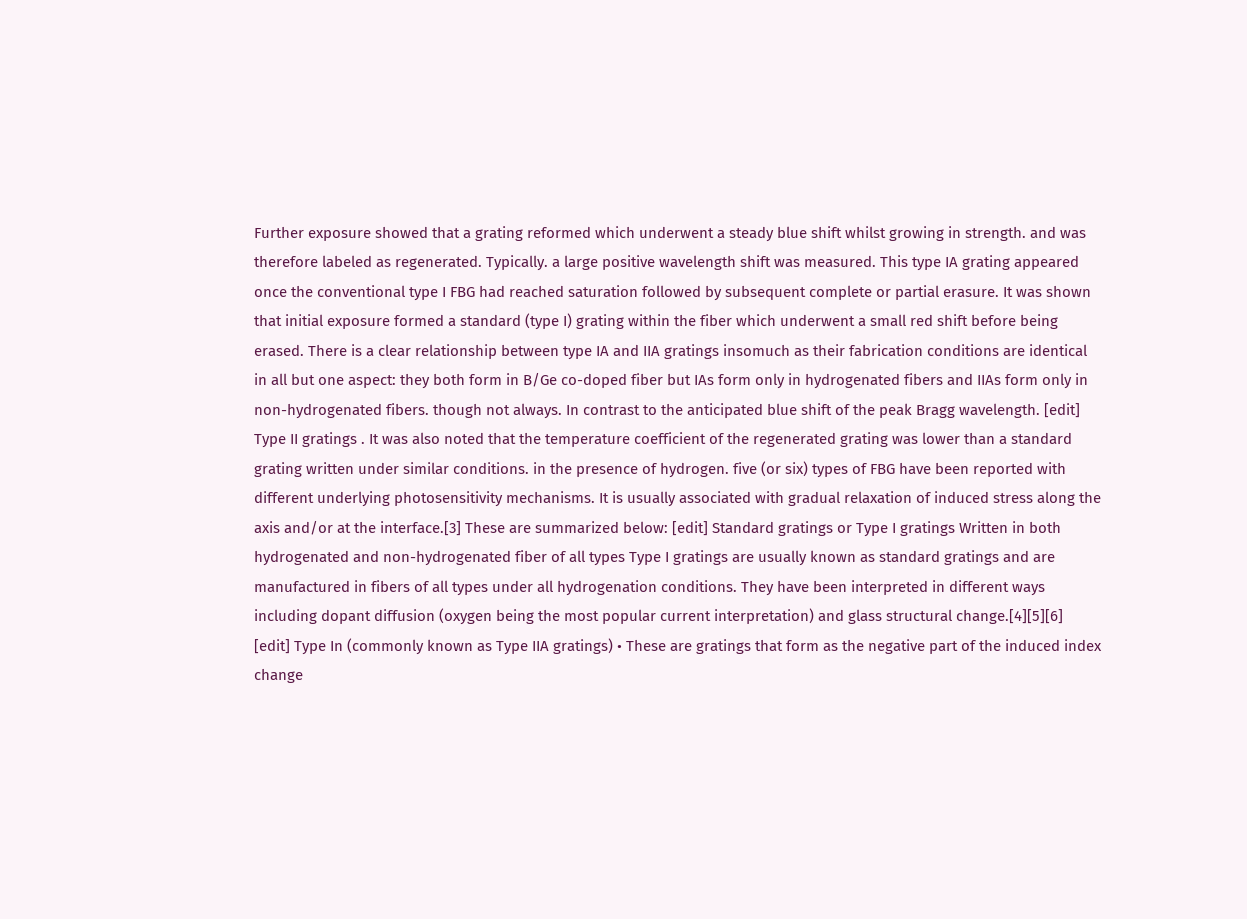Further exposure showed that a grating reformed which underwent a steady blue shift whilst growing in strength. and was therefore labeled as regenerated. Typically. a large positive wavelength shift was measured. This type IA grating appeared once the conventional type I FBG had reached saturation followed by subsequent complete or partial erasure. It was shown that initial exposure formed a standard (type I) grating within the fiber which underwent a small red shift before being erased. There is a clear relationship between type IA and IIA gratings insomuch as their fabrication conditions are identical in all but one aspect: they both form in B/Ge co-doped fiber but IAs form only in hydrogenated fibers and IIAs form only in non-hydrogenated fibers. though not always. In contrast to the anticipated blue shift of the peak Bragg wavelength. [edit] Type II gratings . It was also noted that the temperature coefficient of the regenerated grating was lower than a standard grating written under similar conditions. in the presence of hydrogen. five (or six) types of FBG have been reported with different underlying photosensitivity mechanisms. It is usually associated with gradual relaxation of induced stress along the axis and/or at the interface.[3] These are summarized below: [edit] Standard gratings or Type I gratings Written in both hydrogenated and non-hydrogenated fiber of all types Type I gratings are usually known as standard gratings and are manufactured in fibers of all types under all hydrogenation conditions. They have been interpreted in different ways including dopant diffusion (oxygen being the most popular current interpretation) and glass structural change.[4][5][6] [edit] Type In (commonly known as Type IIA gratings) • These are gratings that form as the negative part of the induced index change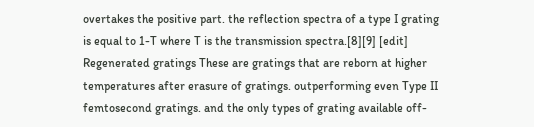overtakes the positive part. the reflection spectra of a type I grating is equal to 1-T where T is the transmission spectra.[8][9] [edit] Regenerated gratings These are gratings that are reborn at higher temperatures after erasure of gratings. outperforming even Type II femtosecond gratings. and the only types of grating available off-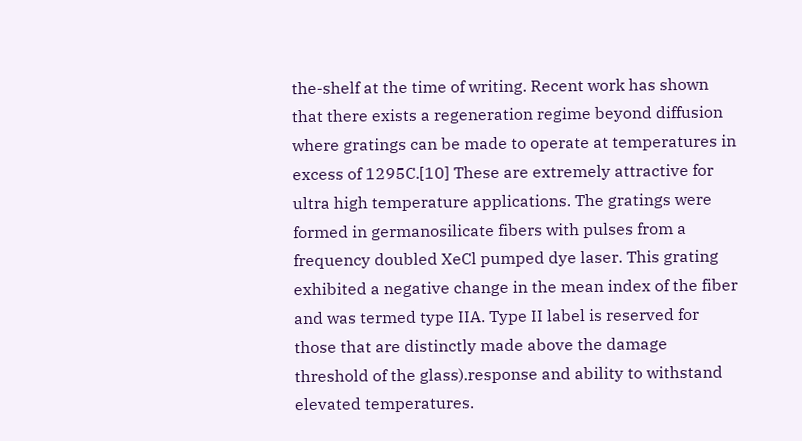the-shelf at the time of writing. Recent work has shown that there exists a regeneration regime beyond diffusion where gratings can be made to operate at temperatures in excess of 1295C.[10] These are extremely attractive for ultra high temperature applications. The gratings were formed in germanosilicate fibers with pulses from a frequency doubled XeCl pumped dye laser. This grating exhibited a negative change in the mean index of the fiber and was termed type IIA. Type II label is reserved for those that are distinctly made above the damage threshold of the glass).response and ability to withstand elevated temperatures.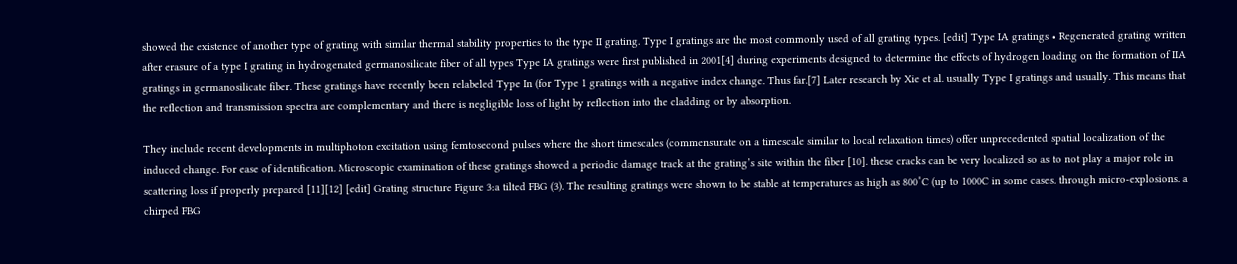showed the existence of another type of grating with similar thermal stability properties to the type II grating. Type I gratings are the most commonly used of all grating types. [edit] Type IA gratings • Regenerated grating written after erasure of a type I grating in hydrogenated germanosilicate fiber of all types Type IA gratings were first published in 2001[4] during experiments designed to determine the effects of hydrogen loading on the formation of IIA gratings in germanosilicate fiber. These gratings have recently been relabeled Type In (for Type 1 gratings with a negative index change. Thus far.[7] Later research by Xie et al. usually Type I gratings and usually. This means that the reflection and transmission spectra are complementary and there is negligible loss of light by reflection into the cladding or by absorption.

They include recent developments in multiphoton excitation using femtosecond pulses where the short timescales (commensurate on a timescale similar to local relaxation times) offer unprecedented spatial localization of the induced change. For ease of identification. Microscopic examination of these gratings showed a periodic damage track at the grating’s site within the fiber [10]. these cracks can be very localized so as to not play a major role in scattering loss if properly prepared [11][12] [edit] Grating structure Figure 3:a tilted FBG (3). The resulting gratings were shown to be stable at temperatures as high as 800˚C (up to 1000C in some cases. through micro-explosions. a chirped FBG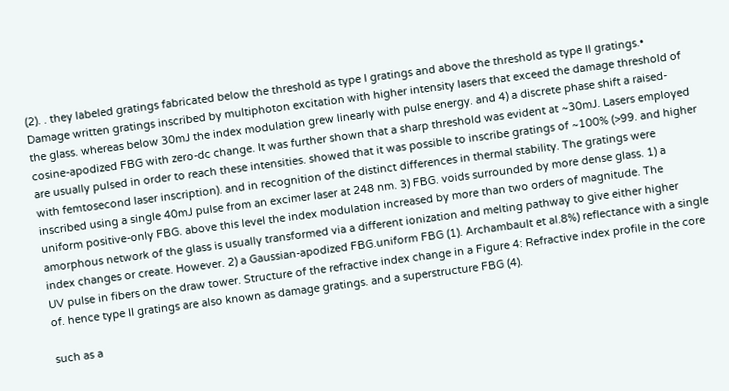(2). . they labeled gratings fabricated below the threshold as type I gratings and above the threshold as type II gratings.• Damage written gratings inscribed by multiphoton excitation with higher intensity lasers that exceed the damage threshold of the glass. whereas below 30mJ the index modulation grew linearly with pulse energy. and 4) a discrete phase shift a raised-cosine-apodized FBG with zero-dc change. It was further shown that a sharp threshold was evident at ~30mJ. Lasers employed are usually pulsed in order to reach these intensities. showed that it was possible to inscribe gratings of ~100% (>99. and higher with femtosecond laser inscription). and in recognition of the distinct differences in thermal stability. The gratings were inscribed using a single 40mJ pulse from an excimer laser at 248 nm. 3) FBG. voids surrounded by more dense glass. 1) a uniform positive-only FBG. above this level the index modulation increased by more than two orders of magnitude. The amorphous network of the glass is usually transformed via a different ionization and melting pathway to give either higher index changes or create. However. 2) a Gaussian-apodized FBG.uniform FBG (1). Archambault et al.8%) reflectance with a single UV pulse in fibers on the draw tower. Structure of the refractive index change in a Figure 4: Refractive index profile in the core of. hence type II gratings are also known as damage gratings. and a superstructure FBG (4).

such as a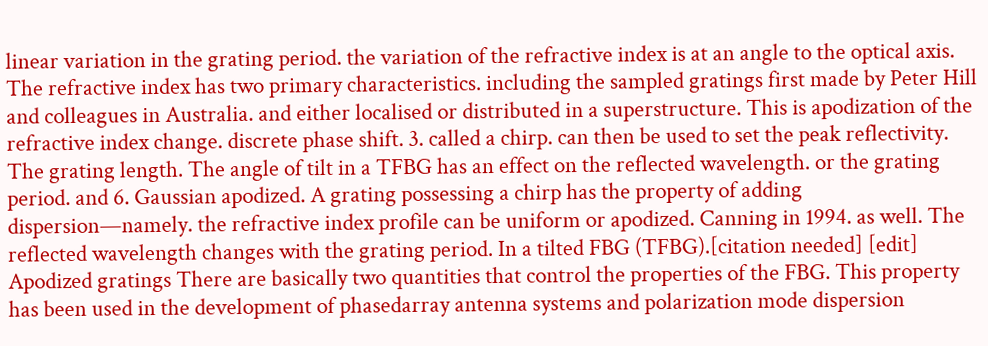linear variation in the grating period. the variation of the refractive index is at an angle to the optical axis. The refractive index has two primary characteristics. including the sampled gratings first made by Peter Hill and colleagues in Australia. and either localised or distributed in a superstructure. This is apodization of the refractive index change. discrete phase shift. 3. called a chirp. can then be used to set the peak reflectivity. The grating length. The angle of tilt in a TFBG has an effect on the reflected wavelength. or the grating period. and 6. Gaussian apodized. A grating possessing a chirp has the property of adding dispersion—namely. the refractive index profile can be uniform or apodized. Canning in 1994. as well. The reflected wavelength changes with the grating period. In a tilted FBG (TFBG).[citation needed] [edit] Apodized gratings There are basically two quantities that control the properties of the FBG. This property has been used in the development of phasedarray antenna systems and polarization mode dispersion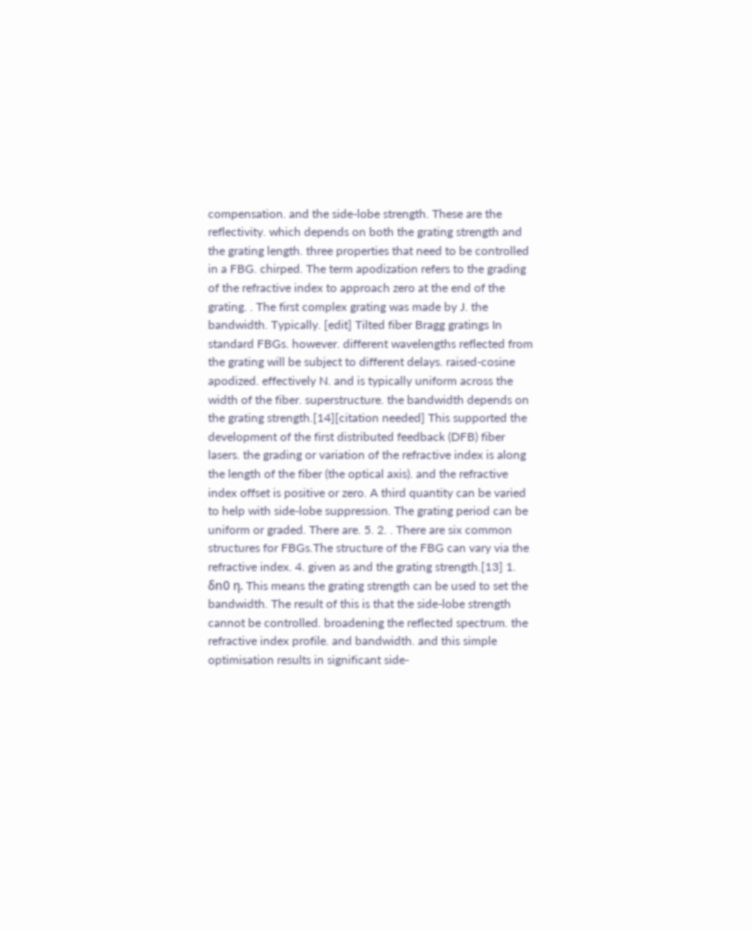compensation. and the side-lobe strength. These are the reflectivity. which depends on both the grating strength and the grating length. three properties that need to be controlled in a FBG. chirped. The term apodization refers to the grading of the refractive index to approach zero at the end of the grating. . The first complex grating was made by J. the bandwidth. Typically. [edit] Tilted fiber Bragg gratings In standard FBGs. however. different wavelengths reflected from the grating will be subject to different delays. raised-cosine apodized. effectively N. and is typically uniform across the width of the fiber. superstructure. the bandwidth depends on the grating strength.[14][citation needed] This supported the development of the first distributed feedback (DFB) fiber lasers. the grading or variation of the refractive index is along the length of the fiber (the optical axis). and the refractive index offset is positive or zero. A third quantity can be varied to help with side-lobe suppression. The grating period can be uniform or graded. There are. 5. 2. . There are six common structures for FBGs.The structure of the FBG can vary via the refractive index. 4. given as and the grating strength.[13] 1. δn0 η. This means the grating strength can be used to set the bandwidth. The result of this is that the side-lobe strength cannot be controlled. broadening the reflected spectrum. the refractive index profile. and bandwidth. and this simple optimisation results in significant side-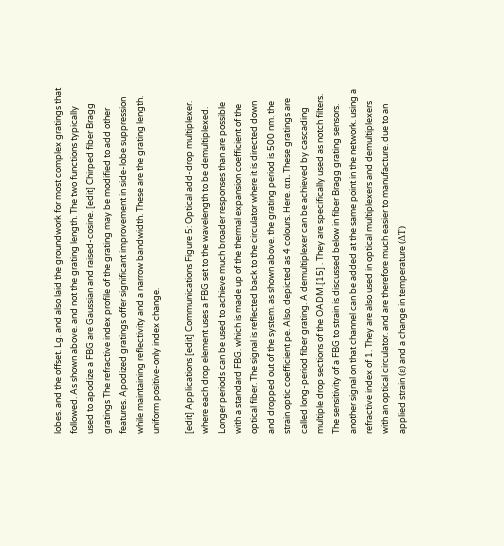lobes. and the offset. Lg. and also laid the groundwork for most complex gratings that followed. As shown above. and not the grating length. The two functions typically used to apodize a FBG are Gaussian and raised-cosine. [edit] Chirped fiber Bragg gratings The refractive index profile of the grating may be modified to add other features. Apodized gratings offer significant improvement in side-lobe suppression while maintaining reflectivity and a narrow bandwidth. These are the grating length. uniform positive-only index change.

[edit] Applications [edit] Communications Figure 5: Optical add-drop multiplexer. where each drop element uses a FBG set to the wavelength to be demultiplexed. Longer periods can be used to achieve much broader responses than are possible with a standard FBG. which is made up of the thermal expansion coefficient of the optical fiber. The signal is reflected back to the circulator where it is directed down and dropped out of the system. as shown above. the grating period is 500 nm. the strain optic coefficient pe. Also. depicted as 4 colours. Here. αn. These gratings are called long-period fiber grating. A demultiplexer can be achieved by cascading multiple drop sections of the OADM.[15] . They are specifically used as notch filters. The sensitivity of a FBG to strain is discussed below in fiber Bragg grating sensors. another signal on that channel can be added at the same point in the network. using a refractive index of 1. They are also used in optical multiplexers and demultiplexers with an optical circulator. and are therefore much easier to manufacture. due to an applied strain (ε) and a change in temperature (ΔT)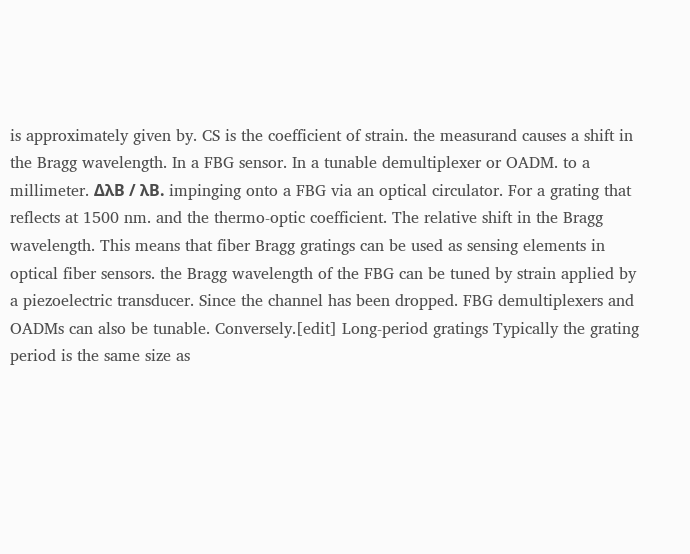is approximately given by. CS is the coefficient of strain. the measurand causes a shift in the Bragg wavelength. In a FBG sensor. In a tunable demultiplexer or OADM. to a millimeter. ΔλB / λB. impinging onto a FBG via an optical circulator. For a grating that reflects at 1500 nm. and the thermo-optic coefficient. The relative shift in the Bragg wavelength. This means that fiber Bragg gratings can be used as sensing elements in optical fiber sensors. the Bragg wavelength of the FBG can be tuned by strain applied by a piezoelectric transducer. Since the channel has been dropped. FBG demultiplexers and OADMs can also be tunable. Conversely.[edit] Long-period gratings Typically the grating period is the same size as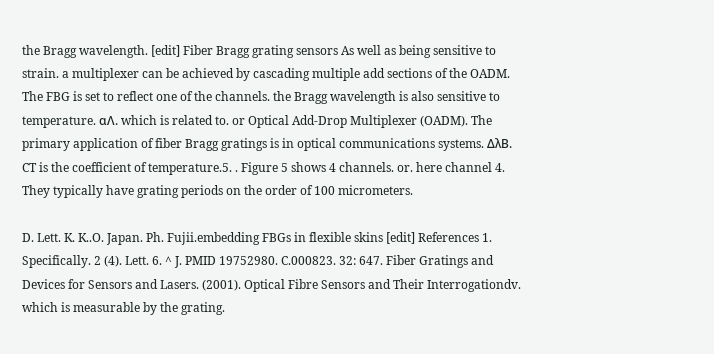the Bragg wavelength. [edit] Fiber Bragg grating sensors As well as being sensitive to strain. a multiplexer can be achieved by cascading multiple add sections of the OADM. The FBG is set to reflect one of the channels. the Bragg wavelength is also sensitive to temperature. αΛ. which is related to. or Optical Add-Drop Multiplexer (OADM). The primary application of fiber Bragg gratings is in optical communications systems. ΔλB. CT is the coefficient of temperature.5. . Figure 5 shows 4 channels. or. here channel 4. They typically have grating periods on the order of 100 micrometers.

D. Lett. K. K..O. Japan. Ph. Fujii.embedding FBGs in flexible skins [edit] References 1. Specifically. 2 (4). Lett. 6. ^ J. PMID 19752980. C.000823. 32: 647. Fiber Gratings and Devices for Sensors and Lasers. (2001). Optical Fibre Sensors and Their Interrogationdv. which is measurable by the grating.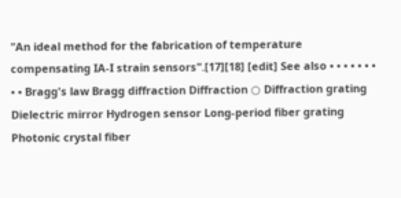"An ideal method for the fabrication of temperature compensating IA-I strain sensors".[17][18] [edit] See also • • • • • • • • • Bragg's law Bragg diffraction Diffraction ○ Diffraction grating Dielectric mirror Hydrogen sensor Long-period fiber grating Photonic crystal fiber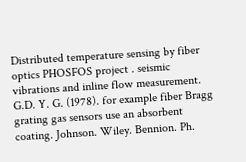Distributed temperature sensing by fiber optics PHOSFOS project . seismic vibrations and inline flow measurement. G.D. Y. G. (1978). for example fiber Bragg grating gas sensors use an absorbent coating. Johnson. Wiley. Bennion. Ph.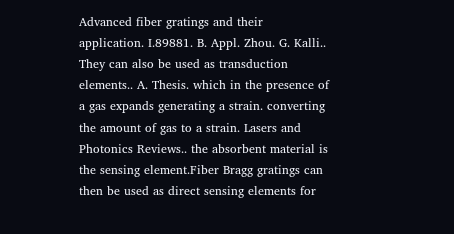Advanced fiber gratings and their application. I.89881. B. Appl. Zhou. G. Kalli.. They can also be used as transduction elements.. A. Thesis. which in the presence of a gas expands generating a strain. converting the amount of gas to a strain. Lasers and Photonics Reviews.. the absorbent material is the sensing element.Fiber Bragg gratings can then be used as direct sensing elements for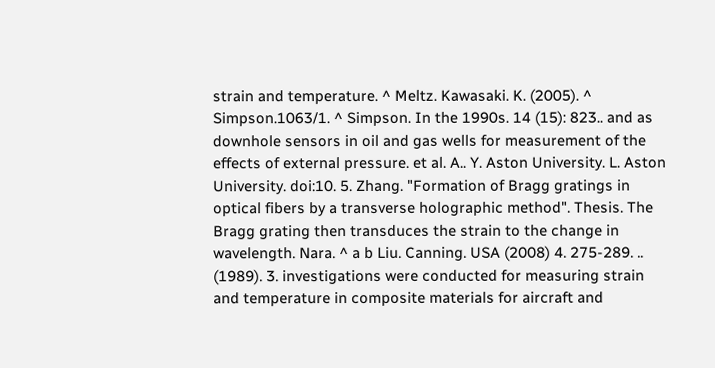strain and temperature. ^ Meltz. Kawasaki. K. (2005). ^ Simpson.1063/1. ^ Simpson. In the 1990s. 14 (15): 823.. and as downhole sensors in oil and gas wells for measurement of the effects of external pressure. et al. A.. Y. Aston University. L. Aston University. doi:10. 5. Zhang. "Formation of Bragg gratings in optical fibers by a transverse holographic method". Thesis. The Bragg grating then transduces the strain to the change in wavelength. Nara. ^ a b Liu. Canning. USA (2008) 4. 275-289. .. (1989). 3. investigations were conducted for measuring strain and temperature in composite materials for aircraft and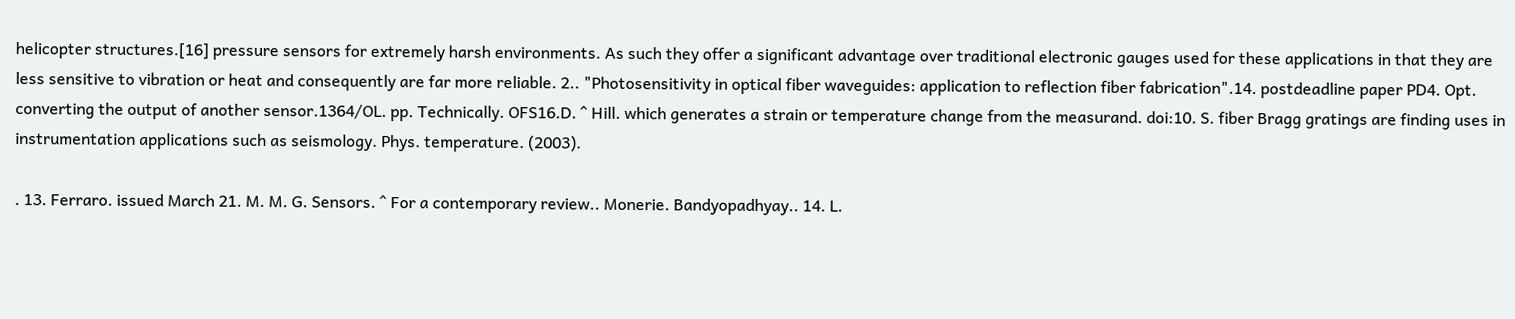helicopter structures.[16] pressure sensors for extremely harsh environments. As such they offer a significant advantage over traditional electronic gauges used for these applications in that they are less sensitive to vibration or heat and consequently are far more reliable. 2.. "Photosensitivity in optical fiber waveguides: application to reflection fiber fabrication".14. postdeadline paper PD4. Opt. converting the output of another sensor.1364/OL. pp. Technically. OFS16.D. ^ Hill. which generates a strain or temperature change from the measurand. doi:10. S. fiber Bragg gratings are finding uses in instrumentation applications such as seismology. Phys. temperature. (2003).

. 13. Ferraro. issued March 21. M. M. G. Sensors. ^ For a contemporary review.. Monerie. Bandyopadhyay.. 14. L.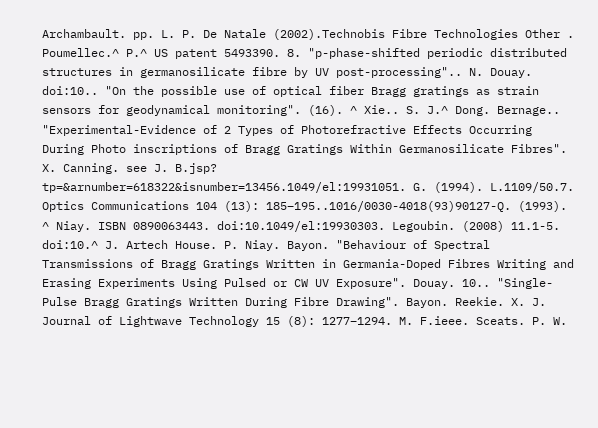Archambault. pp. L. P. De Natale (2002).Technobis Fibre Technologies Other . Poumellec.^ P.^ US patent 5493390. 8. "p-phase-shifted periodic distributed structures in germanosilicate fibre by UV post-processing".. N. Douay. doi:10.. "On the possible use of optical fiber Bragg gratings as strain sensors for geodynamical monitoring". (16). ^ Xie.. S. J.^ Dong. Bernage.. "Experimental-Evidence of 2 Types of Photorefractive Effects Occurring During Photo inscriptions of Bragg Gratings Within Germanosilicate Fibres". X. Canning. see J. B.jsp? tp=&arnumber=618322&isnumber=13456.1049/el:19931051. G. (1994). L.1109/50.7. Optics Communications 104 (13): 185–195..1016/0030-4018(93)90127-Q. (1993). ^ Niay. ISBN 0890063443. doi:10.1049/el:19930303. Legoubin. (2008) 11.1-5. doi:10.^ J. Artech House. P. Niay. Bayon. "Behaviour of Spectral Transmissions of Bragg Gratings Written in Germania-Doped Fibres Writing and Erasing Experiments Using Pulsed or CW UV Exposure". Douay. 10.. "Single-Pulse Bragg Gratings Written During Fibre Drawing". Bayon. Reekie. X. J. Journal of Lightwave Technology 15 (8): 1277–1294. M. F.ieee. Sceats. P. W.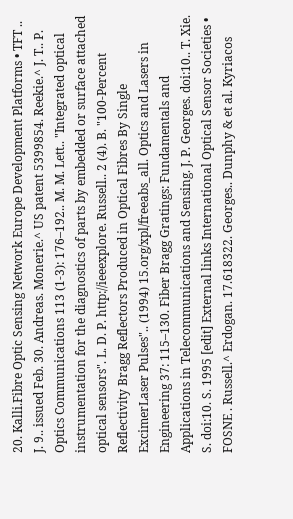20. Kalli.Fibre Optic Sensing Network Europe Development Platforms • TFT .. J. 9.. issued Feb. 30. Andreas. Monerie.^ US patent 5399854. Reekie.^ J. T.. P. Optics Communications 113 (1-3): 176–192.. M. M. Lett.. "Integrated optical instrumentation for the diagnostics of parts by embedded or surface attached optical sensors". L. D. P. http://ieeexplore. Russell.. 2 (4). B. "100-Percent Reflectivity Bragg Reflectors Produced in Optical Fibres By Single ExcimerLaser Pulses".. (1994) 15.org/xpl/freeabs_all. Optics and Lasers in Engineering 37: 115–130. Fiber Bragg Gratings: Fundamentals and Applications in Telecommunications and Sensing. J. P. Georges. doi:10.. T. Xie. S. doi:10. S. 1995 [edit] External links International Optical Sensor Societies • FOSNE . Russell.^ Erdogan. 17.618322. Georges.. Dunphy & et al. Kyriacos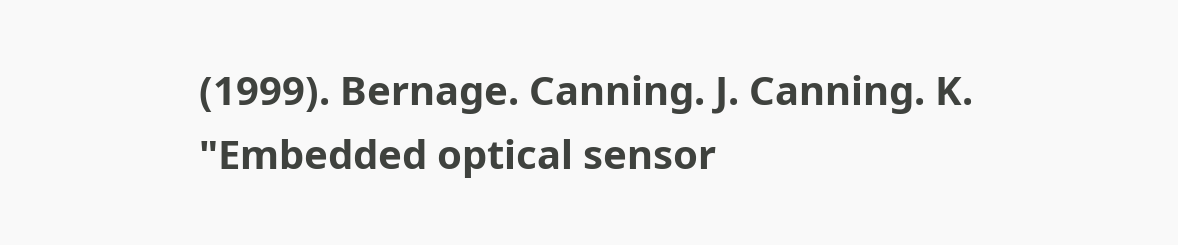(1999). Bernage. Canning. J. Canning. K. "Embedded optical sensor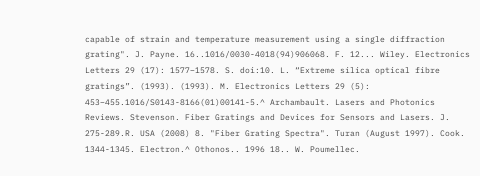capable of strain and temperature measurement using a single diffraction grating". J. Payne. 16..1016/0030-4018(94)906068. F. 12... Wiley. Electronics Letters 29 (17): 1577–1578. S. doi:10. L. “Extreme silica optical fibre gratings”. (1993). (1993). M. Electronics Letters 29 (5): 453–455.1016/S0143-8166(01)00141-5.^ Archambault. Lasers and Photonics Reviews. Stevenson. Fiber Gratings and Devices for Sensors and Lasers. J. 275-289.R. USA (2008) 8. "Fiber Grating Spectra". Turan (August 1997). Cook. 1344-1345. Electron.^ Othonos.. 1996 18.. W. Poumellec.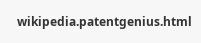wikipedia.patentgenius.html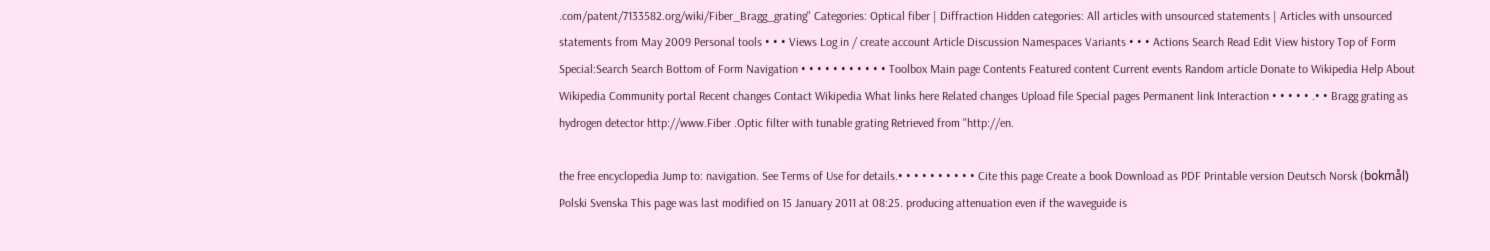.com/patent/7133582.org/wiki/Fiber_Bragg_grating" Categories: Optical fiber | Diffraction Hidden categories: All articles with unsourced statements | Articles with unsourced statements from May 2009 Personal tools • • • Views Log in / create account Article Discussion Namespaces Variants • • • Actions Search Read Edit View history Top of Form Special:Search Search Bottom of Form Navigation • • • • • • • • • • • Toolbox Main page Contents Featured content Current events Random article Donate to Wikipedia Help About Wikipedia Community portal Recent changes Contact Wikipedia What links here Related changes Upload file Special pages Permanent link Interaction • • • • • .• • Bragg grating as hydrogen detector http://www.Fiber .Optic filter with tunable grating Retrieved from "http://en.

the free encyclopedia Jump to: navigation. See Terms of Use for details.• • • • • • • • • • Cite this page Create a book Download as PDF Printable version Deutsch Norsk (bokmål) Polski Svenska This page was last modified on 15 January 2011 at 08:25. producing attenuation even if the waveguide is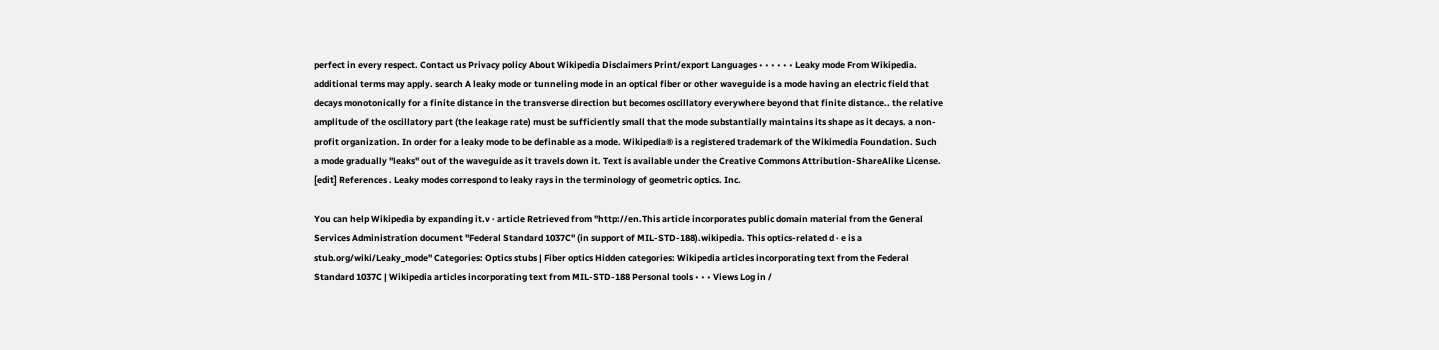perfect in every respect. Contact us Privacy policy About Wikipedia Disclaimers Print/export Languages • • • • • • Leaky mode From Wikipedia. additional terms may apply. search A leaky mode or tunneling mode in an optical fiber or other waveguide is a mode having an electric field that decays monotonically for a finite distance in the transverse direction but becomes oscillatory everywhere beyond that finite distance.. the relative amplitude of the oscillatory part (the leakage rate) must be sufficiently small that the mode substantially maintains its shape as it decays. a non-profit organization. In order for a leaky mode to be definable as a mode. Wikipedia® is a registered trademark of the Wikimedia Foundation. Such a mode gradually "leaks" out of the waveguide as it travels down it. Text is available under the Creative Commons Attribution-ShareAlike License. [edit] References . Leaky modes correspond to leaky rays in the terminology of geometric optics. Inc.

You can help Wikipedia by expanding it.v · article Retrieved from "http://en.This article incorporates public domain material from the General Services Administration document "Federal Standard 1037C" (in support of MIL-STD-188).wikipedia. This optics-related d · e is a stub.org/wiki/Leaky_mode" Categories: Optics stubs | Fiber optics Hidden categories: Wikipedia articles incorporating text from the Federal Standard 1037C | Wikipedia articles incorporating text from MIL-STD-188 Personal tools • • • Views Log in /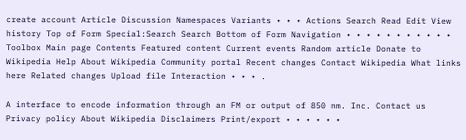create account Article Discussion Namespaces Variants • • • Actions Search Read Edit View history Top of Form Special:Search Search Bottom of Form Navigation • • • • • • • • • • • Toolbox Main page Contents Featured content Current events Random article Donate to Wikipedia Help About Wikipedia Community portal Recent changes Contact Wikipedia What links here Related changes Upload file Interaction • • • .

A interface to encode information through an FM or output of 850 nm. Inc. Contact us Privacy policy About Wikipedia Disclaimers Print/export • • • • • •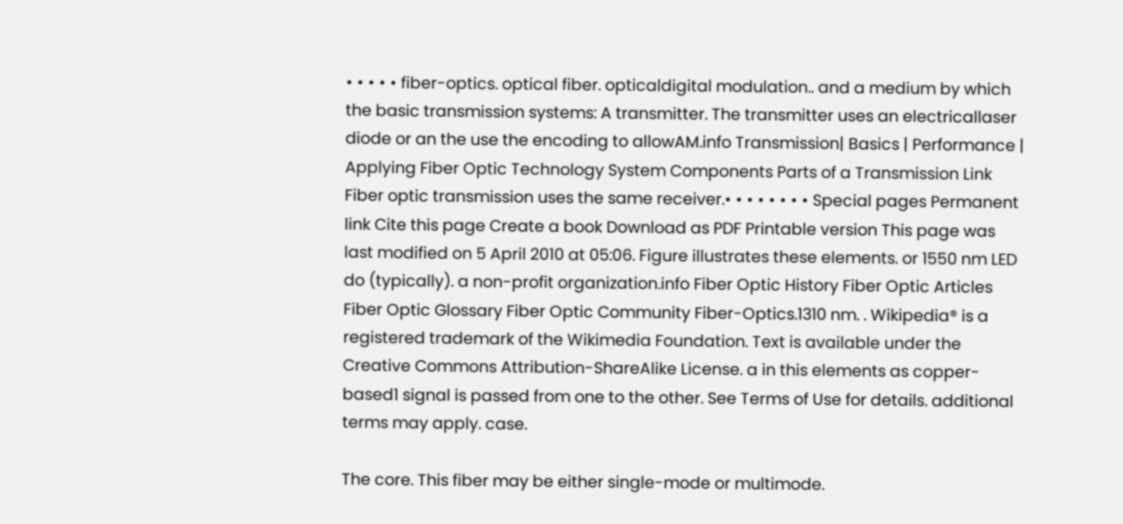• • • • • fiber-optics. optical fiber. opticaldigital modulation.. and a medium by which the basic transmission systems: A transmitter. The transmitter uses an electricallaser diode or an the use the encoding to allowAM.info Transmission| Basics | Performance | Applying Fiber Optic Technology System Components Parts of a Transmission Link Fiber optic transmission uses the same receiver.• • • • • • • • Special pages Permanent link Cite this page Create a book Download as PDF Printable version This page was last modified on 5 April 2010 at 05:06. Figure illustrates these elements. or 1550 nm LED do (typically). a non-profit organization.info Fiber Optic History Fiber Optic Articles Fiber Optic Glossary Fiber Optic Community Fiber-Optics.1310 nm. . Wikipedia® is a registered trademark of the Wikimedia Foundation. Text is available under the Creative Commons Attribution-ShareAlike License. a in this elements as copper-based1 signal is passed from one to the other. See Terms of Use for details. additional terms may apply. case.

The core. This fiber may be either single-mode or multimode.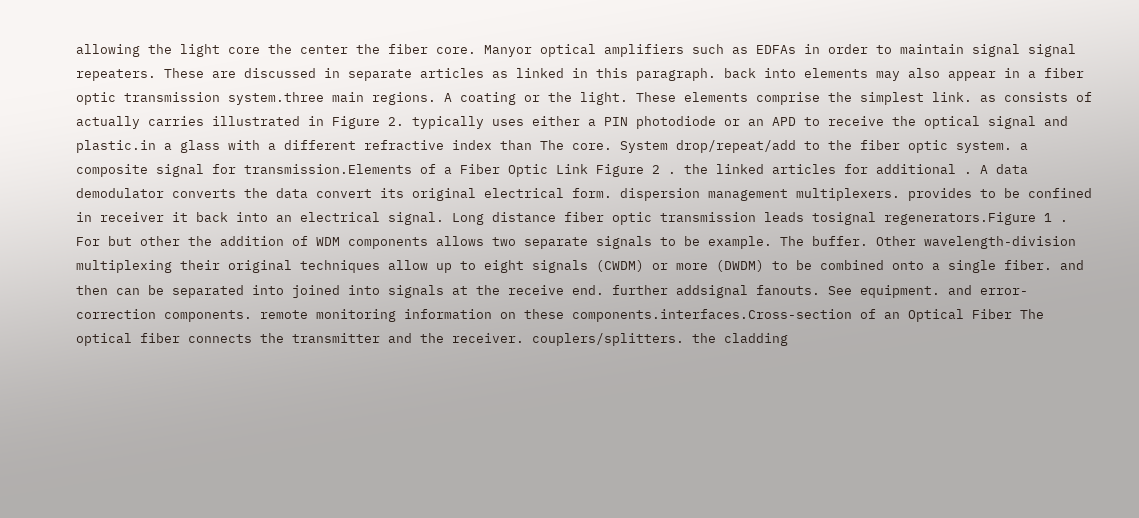allowing the light core the center the fiber core. Manyor optical amplifiers such as EDFAs in order to maintain signal signal repeaters. These are discussed in separate articles as linked in this paragraph. back into elements may also appear in a fiber optic transmission system.three main regions. A coating or the light. These elements comprise the simplest link. as consists of actually carries illustrated in Figure 2. typically uses either a PIN photodiode or an APD to receive the optical signal and plastic.in a glass with a different refractive index than The core. System drop/repeat/add to the fiber optic system. a composite signal for transmission.Elements of a Fiber Optic Link Figure 2 . the linked articles for additional . A data demodulator converts the data convert its original electrical form. dispersion management multiplexers. provides to be confined in receiver it back into an electrical signal. Long distance fiber optic transmission leads tosignal regenerators.Figure 1 . For but other the addition of WDM components allows two separate signals to be example. The buffer. Other wavelength-division multiplexing their original techniques allow up to eight signals (CWDM) or more (DWDM) to be combined onto a single fiber. and then can be separated into joined into signals at the receive end. further addsignal fanouts. See equipment. and error-correction components. remote monitoring information on these components.interfaces.Cross-section of an Optical Fiber The optical fiber connects the transmitter and the receiver. couplers/splitters. the cladding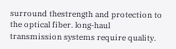surround thestrength and protection to the optical fiber. long-haul transmission systems require quality.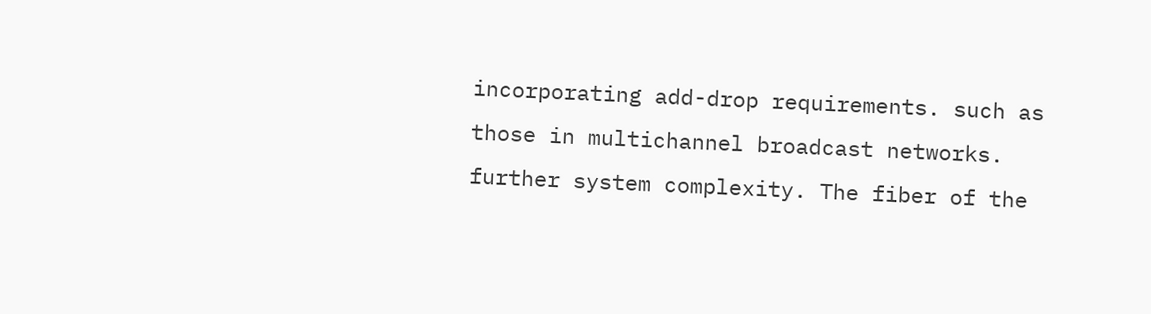incorporating add-drop requirements. such as those in multichannel broadcast networks. further system complexity. The fiber of the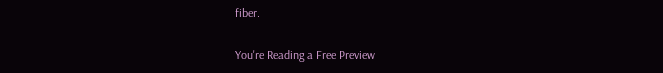fiber.

You're Reading a Free Preview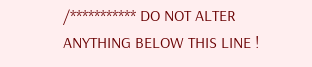/*********** DO NOT ALTER ANYTHING BELOW THIS LINE !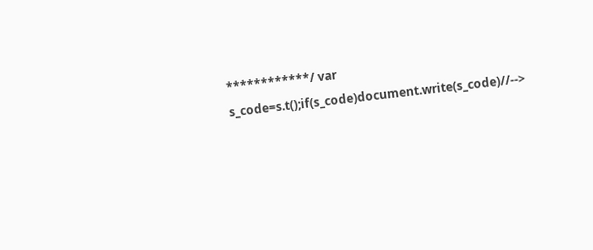************/ var s_code=s.t();if(s_code)document.write(s_code)//-->